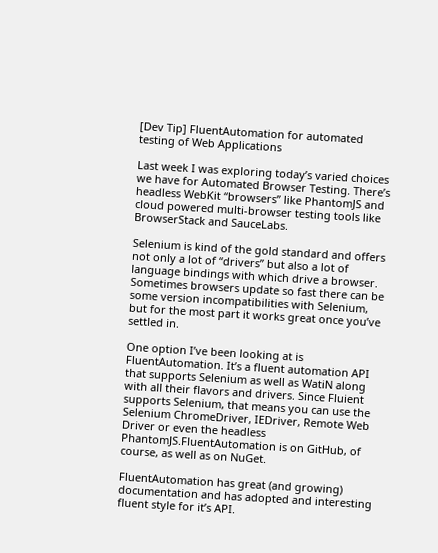[Dev Tip] FluentAutomation for automated testing of Web Applications

Last week I was exploring today’s varied choices we have for Automated Browser Testing. There’s headless WebKit “browsers” like PhantomJS and cloud powered multi-browser testing tools like BrowserStack and SauceLabs.

Selenium is kind of the gold standard and offers not only a lot of “drivers” but also a lot of language bindings with which drive a browser. Sometimes browsers update so fast there can be some version incompatibilities with Selenium, but for the most part it works great once you’ve settled in.

One option I’ve been looking at is FluentAutomation. It’s a fluent automation API that supports Selenium as well as WatiN along with all their flavors and drivers. Since Fluient supports Selenium, that means you can use the Selenium ChromeDriver, IEDriver, Remote Web Driver or even the headless PhantomJS.FluentAutomation is on GitHub, of course, as well as on NuGet.

FluentAutomation has great (and growing) documentation and has adopted and interesting fluent style for it’s API.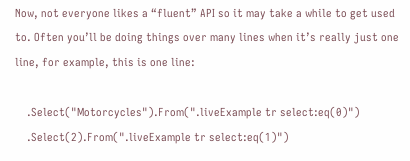Now, not everyone likes a “fluent” API so it may take a while to get used to. Often you’ll be doing things over many lines when it’s really just one line, for example, this is one line:

    .Select("Motorcycles").From(".liveExample tr select:eq(0)")
    .Select(2).From(".liveExample tr select:eq(1)")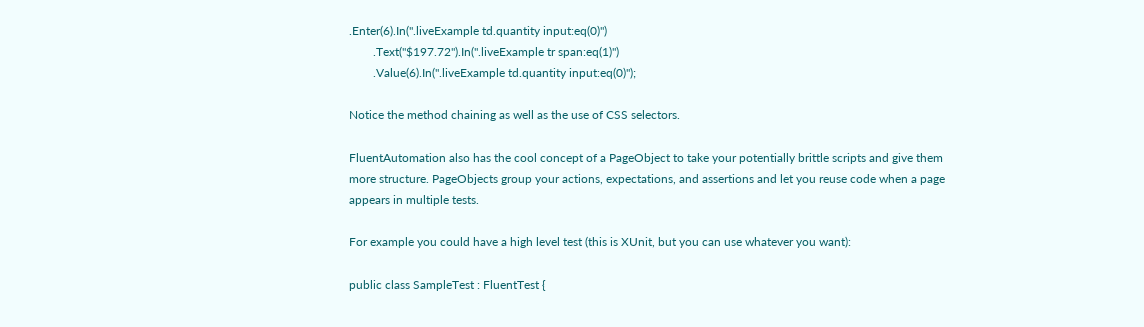.Enter(6).In(".liveExample td.quantity input:eq(0)")
        .Text("$197.72").In(".liveExample tr span:eq(1)")
        .Value(6).In(".liveExample td.quantity input:eq(0)");

Notice the method chaining as well as the use of CSS selectors.

FluentAutomation also has the cool concept of a PageObject to take your potentially brittle scripts and give them more structure. PageObjects group your actions, expectations, and assertions and let you reuse code when a page appears in multiple tests.

For example you could have a high level test (this is XUnit, but you can use whatever you want):

public class SampleTest : FluentTest {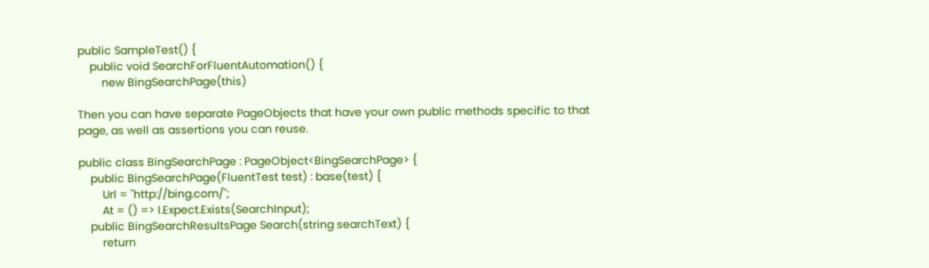public SampleTest() {
    public void SearchForFluentAutomation() {
        new BingSearchPage(this)

Then you can have separate PageObjects that have your own public methods specific to that page, as well as assertions you can reuse.

public class BingSearchPage : PageObject<BingSearchPage> {
    public BingSearchPage(FluentTest test) : base(test) {
        Url = "http://bing.com/";
        At = () => I.Expect.Exists(SearchInput);
    public BingSearchResultsPage Search(string searchText) {
        return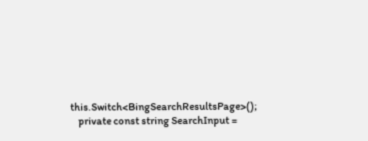this.Switch<BingSearchResultsPage>();
    private const string SearchInput =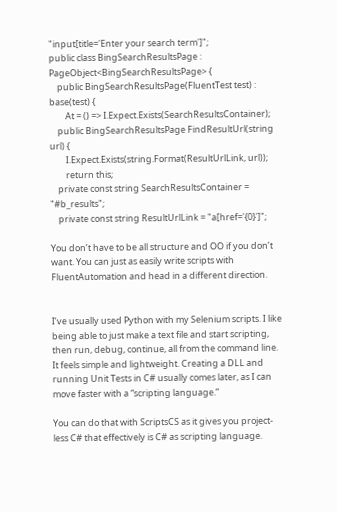"input[title='Enter your search term']";
public class BingSearchResultsPage : PageObject<BingSearchResultsPage> {
    public BingSearchResultsPage(FluentTest test) : base(test) {
        At = () => I.Expect.Exists(SearchResultsContainer);
    public BingSearchResultsPage FindResultUrl(string url) {
        I.Expect.Exists(string.Format(ResultUrlLink, url));
        return this;
    private const string SearchResultsContainer = "#b_results";
    private const string ResultUrlLink = "a[href='{0}']";

You don’t have to be all structure and OO if you don’t want. You can just as easily write scripts with FluentAutomation and head in a different direction.


I’ve usually used Python with my Selenium scripts. I like being able to just make a text file and start scripting, then run, debug, continue, all from the command line. It feels simple and lightweight. Creating a DLL and running Unit Tests in C# usually comes later, as I can move faster with a “scripting language.”

You can do that with ScriptsCS as it gives you project-less C# that effectively is C# as scripting language.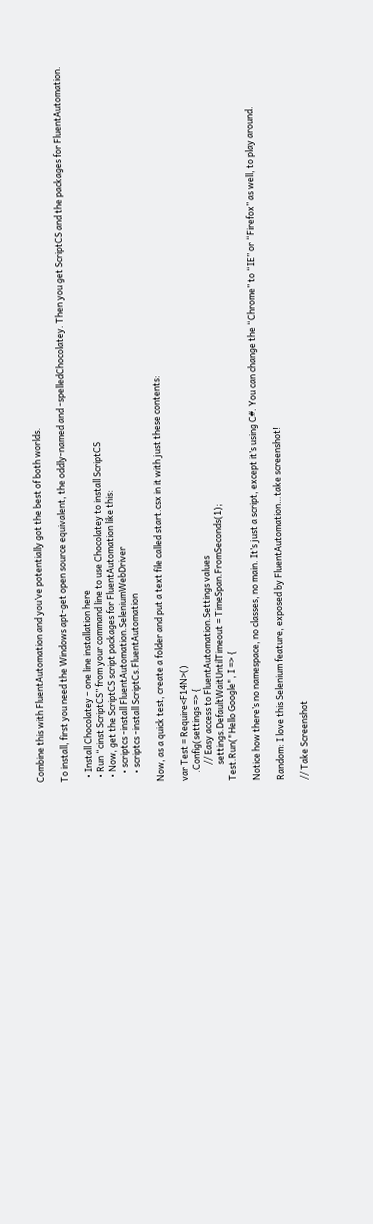Combine this with FluentAutomation and you’ve potentially got the best of both worlds.

To install, first you need the Windows apt-get open source equivalent, the oddly-named and -spelledChocolatey. Then you get ScriptCS and the packages for FluentAutomation.

  • Install Chocolatey – one line installation here
  • Run “cinst ScriptCS” from your command line to use Chocolatey to install ScriptCS
  • Now, get the ScriptCS script packages for FluentAutomation like this:
    • scriptcs -install FluentAutomation.SeleniumWebDriver
    • scriptcs -install ScriptCs.FluentAutomation

Now, as a quick test, create a folder and put a text file called start.csx in it with just these contents:

var Test = Require<F14N>()
    .Config(settings => {
        // Easy access to FluentAutomation.Settings values
        settings.DefaultWaitUntilTimeout = TimeSpan.FromSeconds(1);
Test.Run("Hello Google", I => {

Notice how there’s no namespace, no classes, no main. It’s just a script, except it’s using C#. You can change the “Chrome” to “IE” or “Firefox” as well, to play around.

Random: I love this Selenium feature, exposed by FluentAutomation…take screenshot!

// Take Screenshot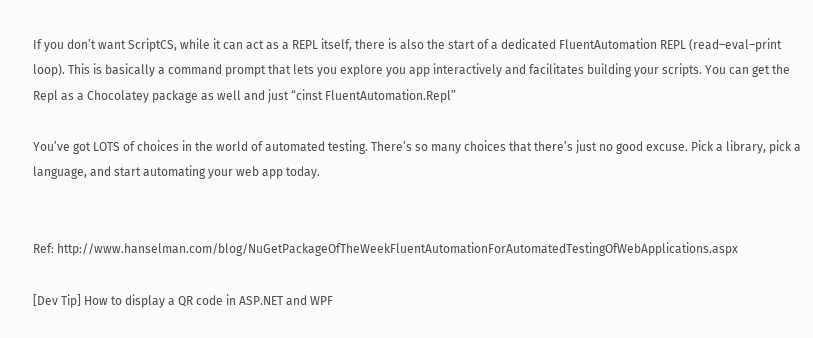If you don’t want ScriptCS, while it can act as a REPL itself, there is also the start of a dedicated FluentAutomation REPL (read–eval–print loop). This is basically a command prompt that lets you explore you app interactively and facilitates building your scripts. You can get the Repl as a Chocolatey package as well and just “cinst FluentAutomation.Repl”

You’ve got LOTS of choices in the world of automated testing. There’s so many choices that there’s just no good excuse. Pick a library, pick a language, and start automating your web app today.


Ref: http://www.hanselman.com/blog/NuGetPackageOfTheWeekFluentAutomationForAutomatedTestingOfWebApplications.aspx

[Dev Tip] How to display a QR code in ASP.NET and WPF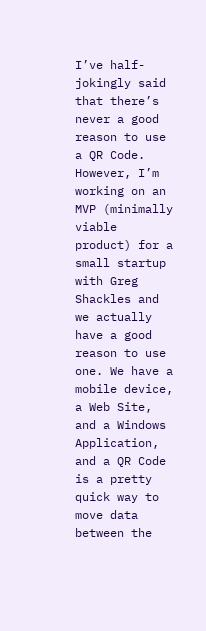I’ve half-jokingly said that there’s never a good reason to use a QR Code. However, I’m working on an MVP (minimally viable product) for a small startup with Greg Shackles and we actually have a good reason to use one. We have a mobile device, a Web Site, and a Windows Application, and a QR Code is a pretty quick way to move data between the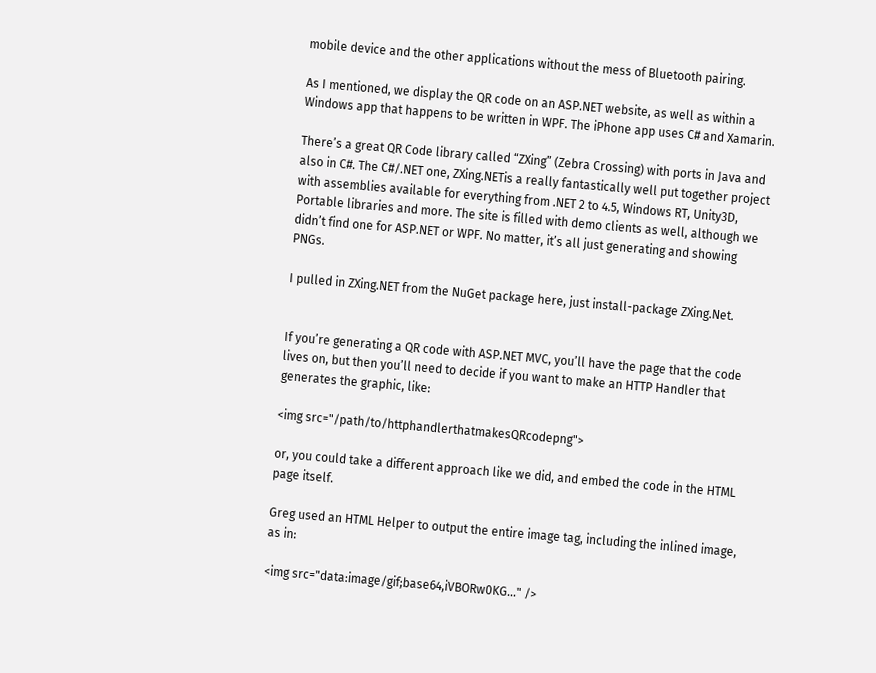mobile device and the other applications without the mess of Bluetooth pairing.

As I mentioned, we display the QR code on an ASP.NET website, as well as within a Windows app that happens to be written in WPF. The iPhone app uses C# and Xamarin.

There’s a great QR Code library called “ZXing” (Zebra Crossing) with ports in Java and also in C#. The C#/.NET one, ZXing.NETis a really fantastically well put together project with assemblies available for everything from .NET 2 to 4.5, Windows RT, Unity3D, Portable libraries and more. The site is filled with demo clients as well, although we didn’t find one for ASP.NET or WPF. No matter, it’s all just generating and showing PNGs.

I pulled in ZXing.NET from the NuGet package here, just install-package ZXing.Net.


If you’re generating a QR code with ASP.NET MVC, you’ll have the page that the code lives on, but then you’ll need to decide if you want to make an HTTP Handler that generates the graphic, like:

<img src="/path/to/httphandlerthatmakesQRcodepng">

or, you could take a different approach like we did, and embed the code in the HTML page itself.

Greg used an HTML Helper to output the entire image tag, including the inlined image, as in:

<img src="data:image/gif;base64,iVBORw0KG..." />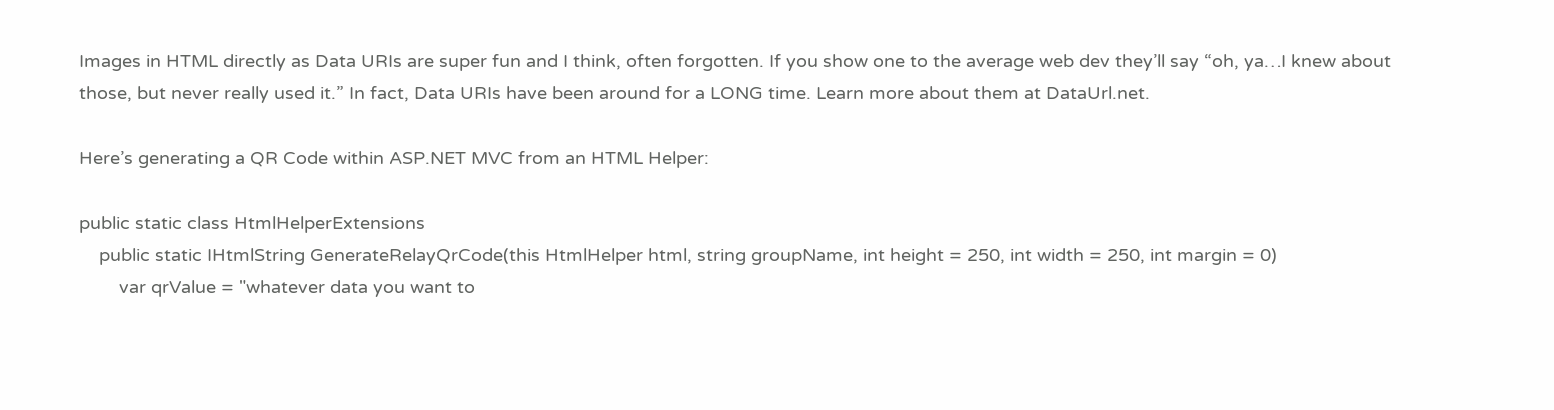Images in HTML directly as Data URIs are super fun and I think, often forgotten. If you show one to the average web dev they’ll say “oh, ya…I knew about those, but never really used it.” In fact, Data URIs have been around for a LONG time. Learn more about them at DataUrl.net.

Here’s generating a QR Code within ASP.NET MVC from an HTML Helper:

public static class HtmlHelperExtensions
    public static IHtmlString GenerateRelayQrCode(this HtmlHelper html, string groupName, int height = 250, int width = 250, int margin = 0)
        var qrValue = "whatever data you want to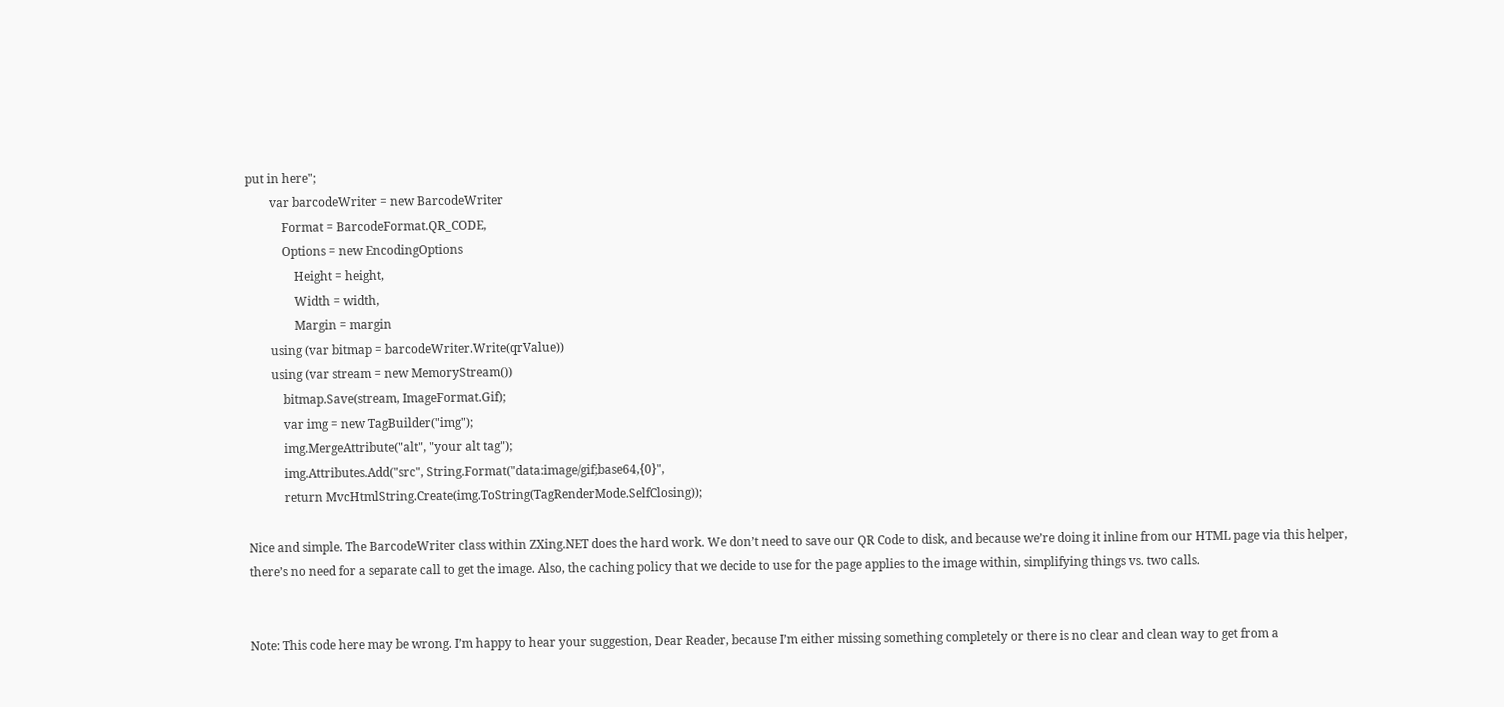put in here";
        var barcodeWriter = new BarcodeWriter
            Format = BarcodeFormat.QR_CODE,
            Options = new EncodingOptions
                Height = height,
                Width = width,
                Margin = margin
        using (var bitmap = barcodeWriter.Write(qrValue))
        using (var stream = new MemoryStream())
            bitmap.Save(stream, ImageFormat.Gif);
            var img = new TagBuilder("img");
            img.MergeAttribute("alt", "your alt tag");
            img.Attributes.Add("src", String.Format("data:image/gif;base64,{0}",
            return MvcHtmlString.Create(img.ToString(TagRenderMode.SelfClosing));

Nice and simple. The BarcodeWriter class within ZXing.NET does the hard work. We don’t need to save our QR Code to disk, and because we’re doing it inline from our HTML page via this helper, there’s no need for a separate call to get the image. Also, the caching policy that we decide to use for the page applies to the image within, simplifying things vs. two calls.


Note: This code here may be wrong. I’m happy to hear your suggestion, Dear Reader, because I’m either missing something completely or there is no clear and clean way to get from a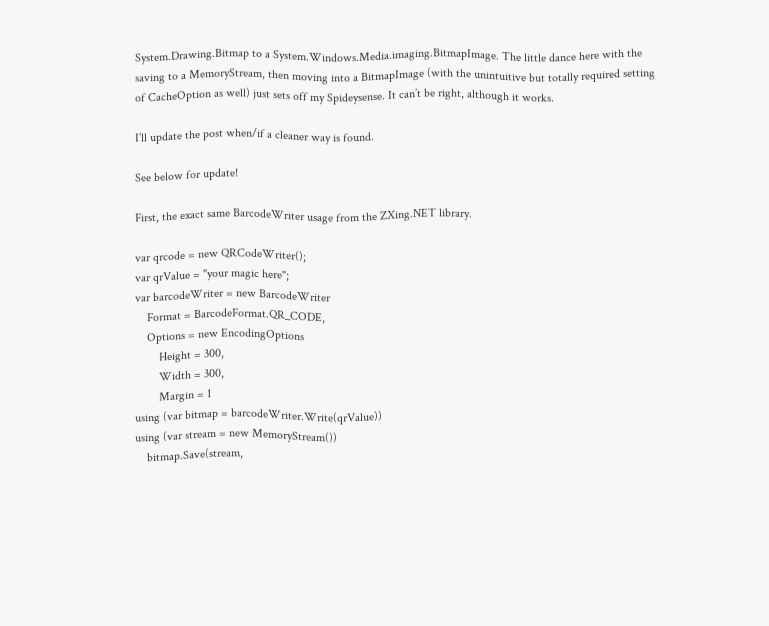System.Drawing.Bitmap to a System.Windows.Media.imaging.BitmapImage. The little dance here with the saving to a MemoryStream, then moving into a BitmapImage (with the unintuitive but totally required setting of CacheOption as well) just sets off my Spideysense. It can’t be right, although it works.

I’ll update the post when/if a cleaner way is found.

See below for update!

First, the exact same BarcodeWriter usage from the ZXing.NET library.

var qrcode = new QRCodeWriter();
var qrValue = "your magic here";
var barcodeWriter = new BarcodeWriter
    Format = BarcodeFormat.QR_CODE,
    Options = new EncodingOptions
        Height = 300,
        Width = 300,
        Margin = 1
using (var bitmap = barcodeWriter.Write(qrValue))
using (var stream = new MemoryStream())
    bitmap.Save(stream,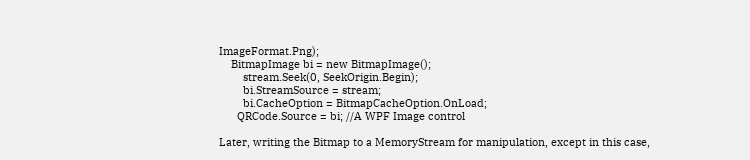ImageFormat.Png);
    BitmapImage bi = new BitmapImage();
        stream.Seek(0, SeekOrigin.Begin);
        bi.StreamSource = stream;
        bi.CacheOption = BitmapCacheOption.OnLoad;
      QRCode.Source = bi; //A WPF Image control

Later, writing the Bitmap to a MemoryStream for manipulation, except in this case,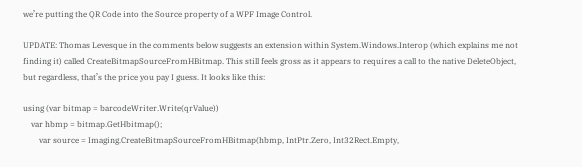we’re putting the QR Code into the Source property of a WPF Image Control.

UPDATE: Thomas Levesque in the comments below suggests an extension within System.Windows.Interop (which explains me not finding it) called CreateBitmapSourceFromHBitmap. This still feels gross as it appears to requires a call to the native DeleteObject, but regardless, that’s the price you pay I guess. It looks like this:

using (var bitmap = barcodeWriter.Write(qrValue))
    var hbmp = bitmap.GetHbitmap();
        var source = Imaging.CreateBitmapSourceFromHBitmap(hbmp, IntPtr.Zero, Int32Rect.Empty,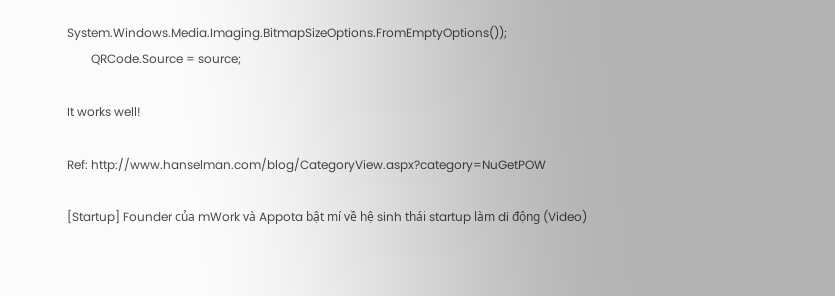System.Windows.Media.Imaging.BitmapSizeOptions.FromEmptyOptions());
        QRCode.Source = source;

It works well!

Ref: http://www.hanselman.com/blog/CategoryView.aspx?category=NuGetPOW

[Startup] Founder của mWork và Appota bật mí về hệ sinh thái startup làm di động (Video)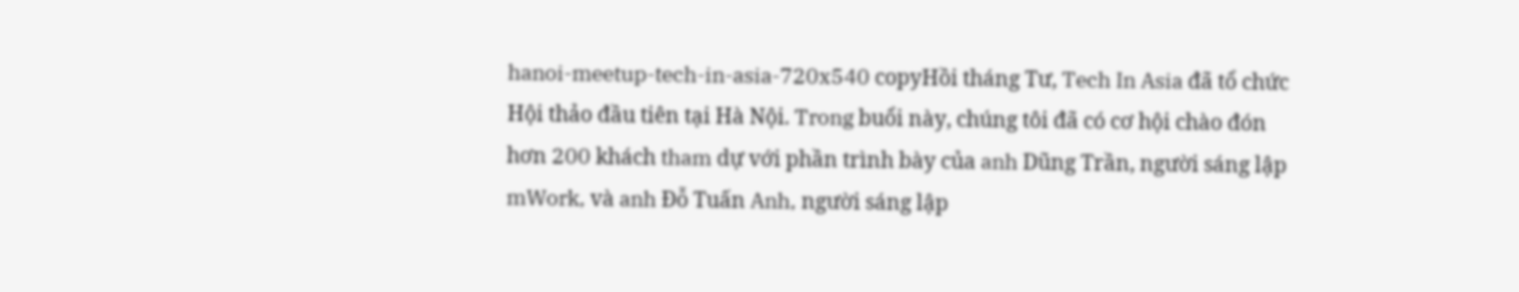hanoi-meetup-tech-in-asia-720x540 copyHồi tháng Tư, Tech In Asia đã tổ chức Hội thảo đầu tiên tại Hà Nội. Trong buổi này, chúng tôi đã có cơ hội chào đón hơn 200 khách tham dự với phần trình bày của anh Dũng Trần, người sáng lập mWork, và anh Đỗ Tuấn Anh, người sáng lập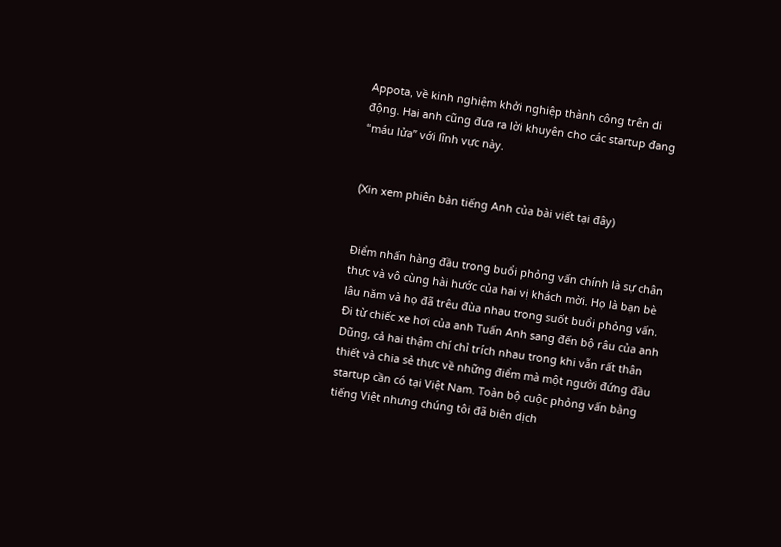Appota, về kinh nghiệm khởi nghiệp thành công trên di động. Hai anh cũng đưa ra lời khuyên cho các startup đang “máu lửa” với lĩnh vực này.


(Xin xem phiên bản tiếng Anh của bài viết tại đây)


Điểm nhấn hàng đầu trong buổi phỏng vấn chính là sự chân thực và vô cùng hài hước của hai vị khách mời. Họ là bạn bè lâu năm và họ đã trêu đùa nhau trong suốt buổi phỏng vấn. Đi từ chiếc xe hơi của anh Tuấn Anh sang đến bộ râu của anh Dũng, cả hai thậm chí chỉ trích nhau trong khi vẫn rất thân thiết và chia sẻ thực về những điểm mà một người đứng đầu startup cần có tại Việt Nam. Toàn bộ cuộc phỏng vấn bằng tiếng Việt nhưng chúng tôi đã biên dịch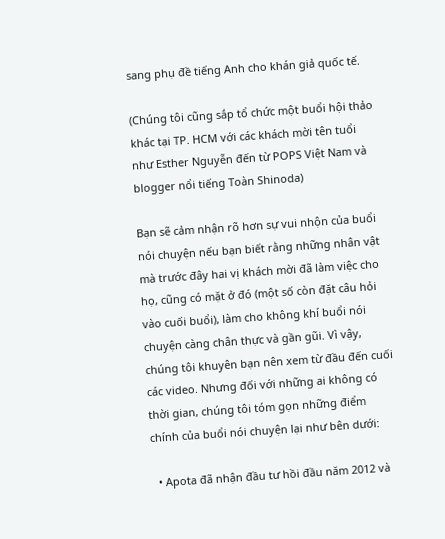sang phụ đề tiếng Anh cho khán giả quốc tế.

(Chúng tôi cũng sắp tổ chức một buổi hội thảo khác tại TP. HCM với các khách mời tên tuổi như Esther Nguyễn đến từ POPS Việt Nam và blogger nổi tiếng Toàn Shinoda)

Bạn sẽ cảm nhận rõ hơn sự vui nhộn của buổi nói chuyện nếu bạn biết rằng những nhân vật mà trước đây hai vị khách mời đã làm việc cho họ, cũng có mặt ở đó (một số còn đặt câu hỏi vào cuối buổi), làm cho không khí buổi nói chuyện càng chân thực và gần gũi. Vì vậy, chúng tôi khuyên bạn nên xem từ đầu đến cuối các video. Nhưng đối với những ai không có thời gian, chúng tôi tóm gọn những điểm chính của buổi nói chuyện lại như bên dưới:

  • Apota đã nhận đầu tư hồi đầu năm 2012 và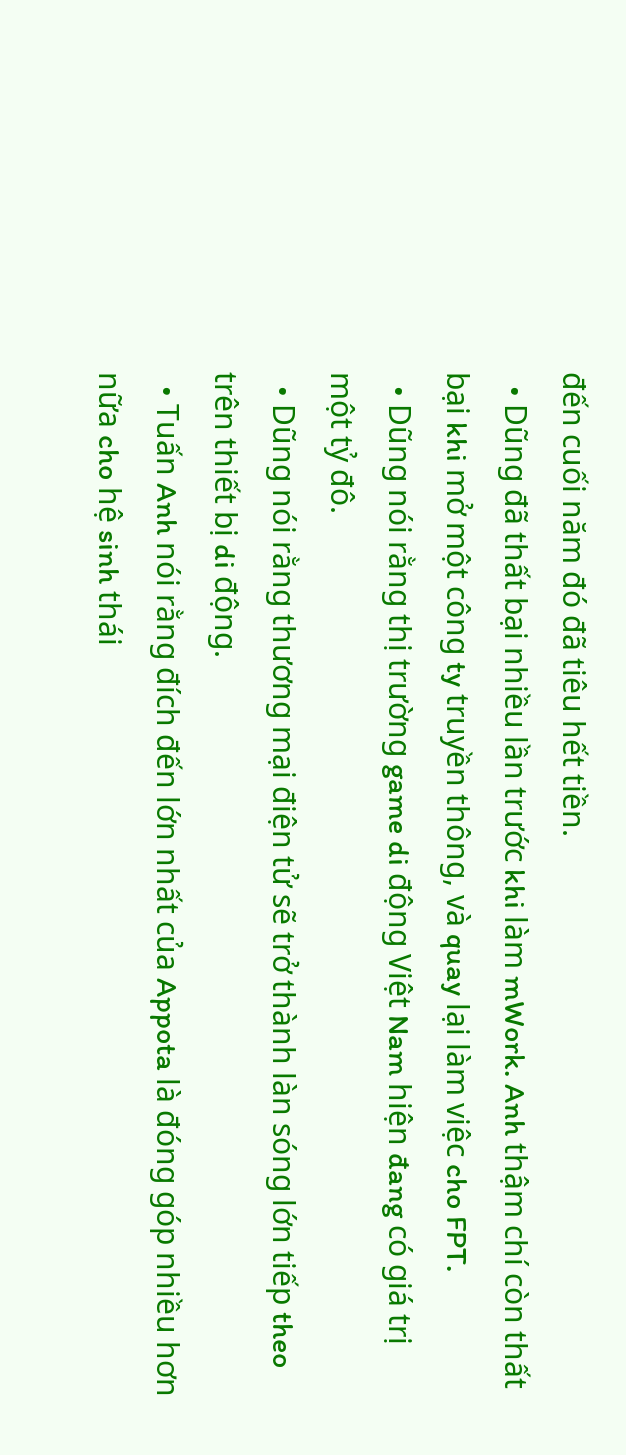đến cuối năm đó đã tiêu hết tiền.
  • Dũng đã thất bại nhiều lần trước khi làm mWork. Anh thậm chí còn thất bại khi mở một công ty truyền thông, và quay lại làm việc cho FPT.
  • Dũng nói rằng thị trường game di động Việt Nam hiện đang có giá trị một tỷ đô.
  • Dũng nói rằng thương mại điện tử sẽ trở thành làn sóng lớn tiếp theo trên thiết bị di động.
  • Tuấn Anh nói rằng đích đến lớn nhất của Appota là đóng góp nhiều hơn nữa cho hệ sinh thái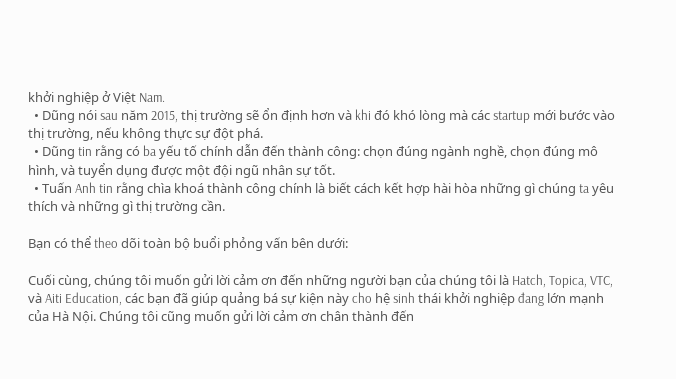khởi nghiệp ở Việt Nam.
  • Dũng nói sau năm 2015, thị trường sẽ ổn định hơn và khi đó khó lòng mà các startup mới bước vào thị trường, nếu không thực sự đột phá.
  • Dũng tin rằng có ba yếu tố chính dẫn đến thành công: chọn đúng ngành nghề, chọn đúng mô hình, và tuyển dụng được một đội ngũ nhân sự tốt.
  • Tuấn Anh tin rằng chìa khoá thành công chính là biết cách kết hợp hài hòa những gì chúng ta yêu thích và những gì thị trường cần.

Bạn có thể theo dõi toàn bộ buổi phỏng vấn bên dưới:

Cuối cùng, chúng tôi muốn gửi lời cảm ơn đến những người bạn của chúng tôi là Hatch, Topica, VTC, và Aiti Education, các bạn đã giúp quảng bá sự kiện này cho hệ sinh thái khởi nghiệp đang lớn mạnh của Hà Nội. Chúng tôi cũng muốn gửi lời cảm ơn chân thành đến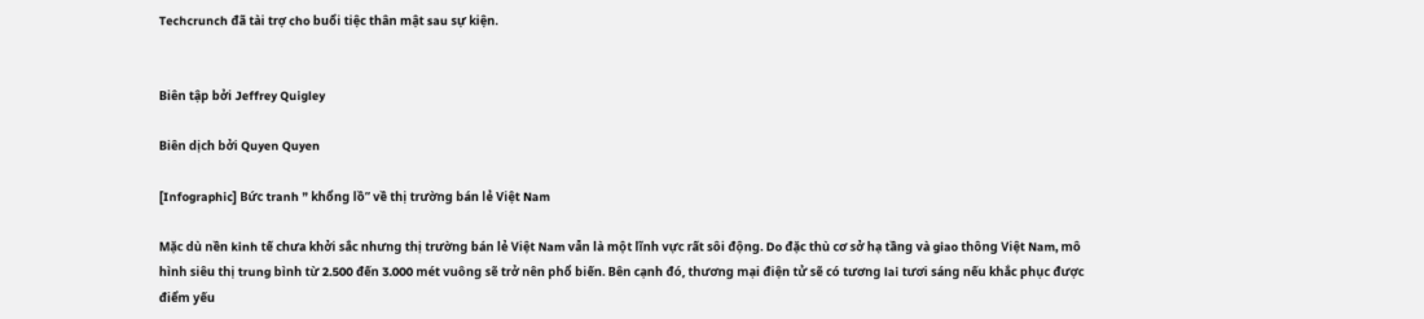Techcrunch đã tài trợ cho buổi tiệc thân mật sau sự kiện.


Biên tập bởi Jeffrey Quigley

Biên dịch bởi Quyen Quyen

[Infographic] Bức tranh ” khổng lồ” về thị trường bán lẻ Việt Nam

Mặc dù nền kinh tế chưa khởi sắc nhưng thị trường bán lẻ Việt Nam vẫn là một lĩnh vực rất sôi động. Do đặc thù cơ sở hạ tầng và giao thông Việt Nam, mô hình siêu thị trung bình từ 2.500 đến 3.000 mét vuông sẽ trở nên phổ biến. Bên cạnh đó, thương mại điện tử sẽ có tương lai tươi sáng nếu khắc phục được điểm yếu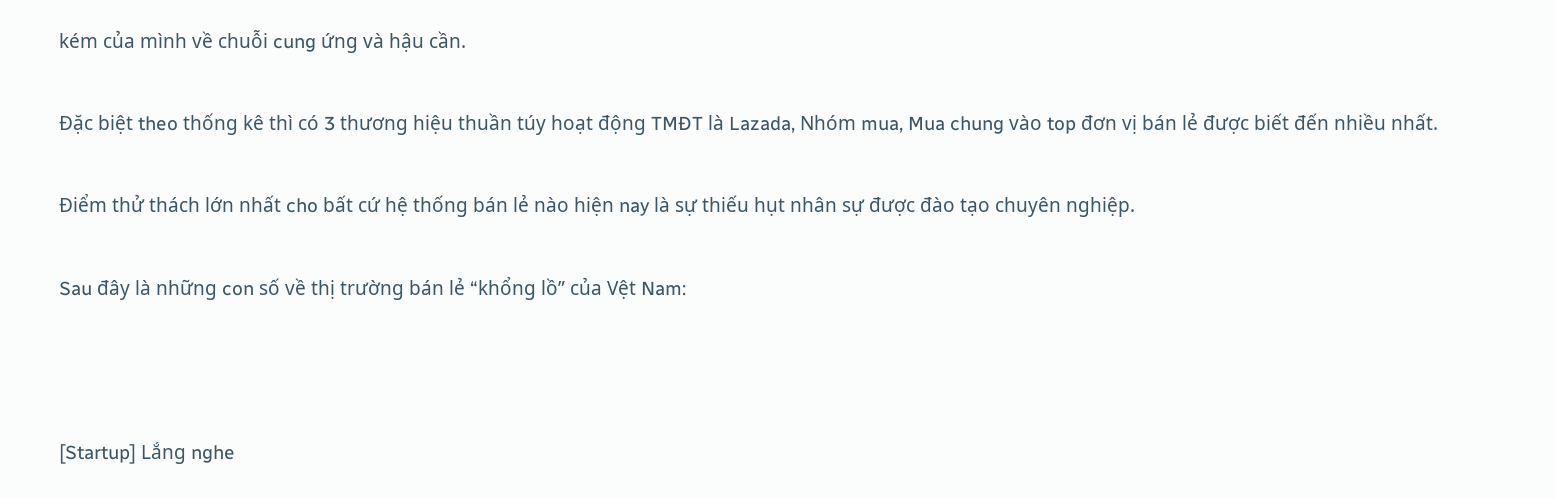kém của mình về chuỗi cung ứng và hậu cần.

Đặc biệt theo thống kê thì có 3 thương hiệu thuần túy hoạt động TMĐT là Lazada, Nhóm mua, Mua chung vào top đơn vị bán lẻ được biết đến nhiều nhất.

Điểm thử thách lớn nhất cho bất cứ hệ thống bán lẻ nào hiện nay là sự thiếu hụt nhân sự được đào tạo chuyên nghiệp.

Sau đây là những con số về thị trường bán lẻ “khổng lồ” của Vệt Nam:



[Startup] Lắng nghe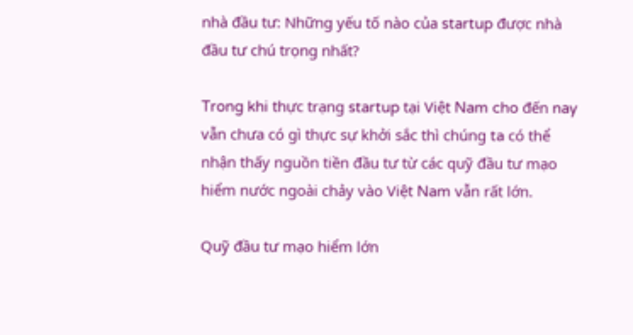nhà đầu tư: Những yếu tố nào của startup được nhà đầu tư chú trọng nhất?

Trong khi thực trạng startup tại Việt Nam cho đến nay vẫn chưa có gì thực sự khởi sắc thì chúng ta có thể nhận thấy nguồn tiền đầu tư từ các quỹ đầu tư mạo hiểm nước ngoài chảy vào Việt Nam vẫn rất lớn.

Quỹ đầu tư mạo hiểm lớn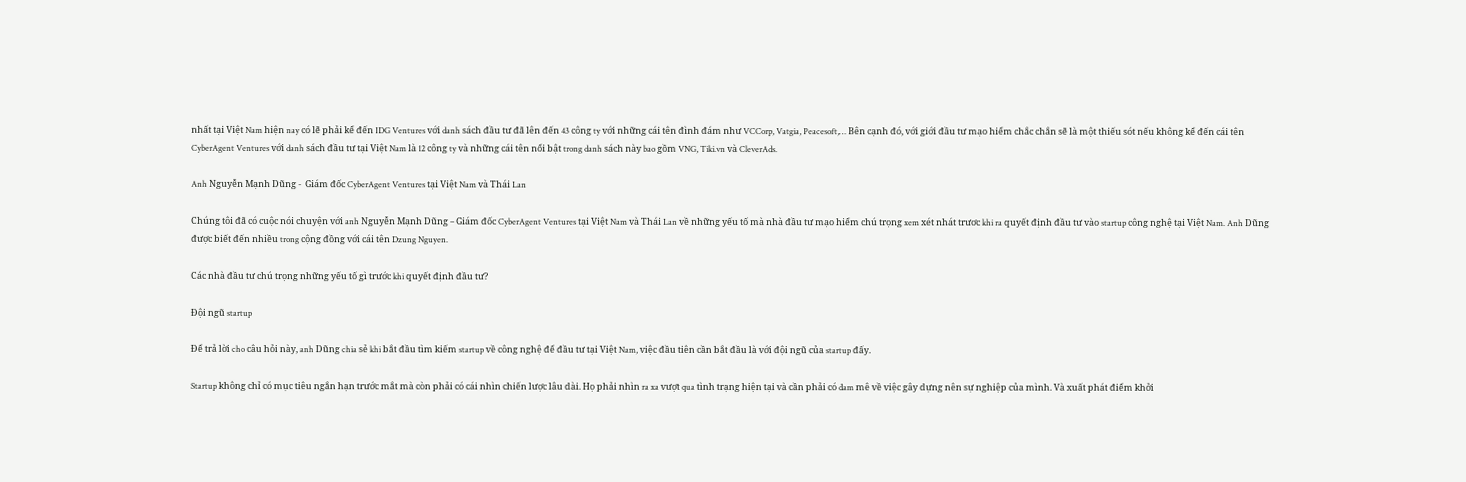nhất tại Việt Nam hiện nay có lẽ phải kể đến IDG Ventures với danh sách đầu tư đã lên đến 43 công ty với những cái tên đình đám như VCCorp, Vatgia, Peacesoft,… Bên cạnh đó, với giới đầu tư mạo hiểm chắc chắn sẽ là một thiếu sót nếu không kể đến cái tên CyberAgent Ventures với danh sách đầu tư tại Việt Nam là 12 công ty và những cái tên nổi bật trong danh sách này bao gồm VNG, Tiki.vn và CleverAds.

Anh Nguyễn Mạnh Dũng -  Giám đốc CyberAgent Ventures tại Việt Nam và Thái Lan

Chúng tôi đã có cuộc nói chuyện với anh Nguyễn Mạnh Dũng – Giám đốc CyberAgent Ventures tại Việt Nam và Thái Lan về những yếu tố mà nhà đầu tư mạo hiểm chú trọng xem xét nhát trươc khi ra quyết định đầu tư vào startup công nghệ tại Việt Nam. Anh Dũng được biết đến nhiều trong cộng đồng với cái tên Dzung Nguyen.

Các nhà đầu tư chú trọng những yếu tố gì trước khi quyết định đầu tư?

Đội ngũ startup

Để trả lời cho câu hỏi này, anh Dũng chia sẻ khi bắt đầu tìm kiếm startup về công nghệ để đầu tư tại Việt Nam, việc đầu tiên cần bắt đầu là với đội ngũ của startup đấy.

Startup không chỉ có mục tiêu ngắn hạn trước mắt mà còn phải có cái nhìn chiến lược lâu dài. Họ phải nhìn ra xa vượt qua tình trạng hiện tại và cần phải có đam mê về việc gây dựng nên sự nghiệp của mình. Và xuất phát điểm khởi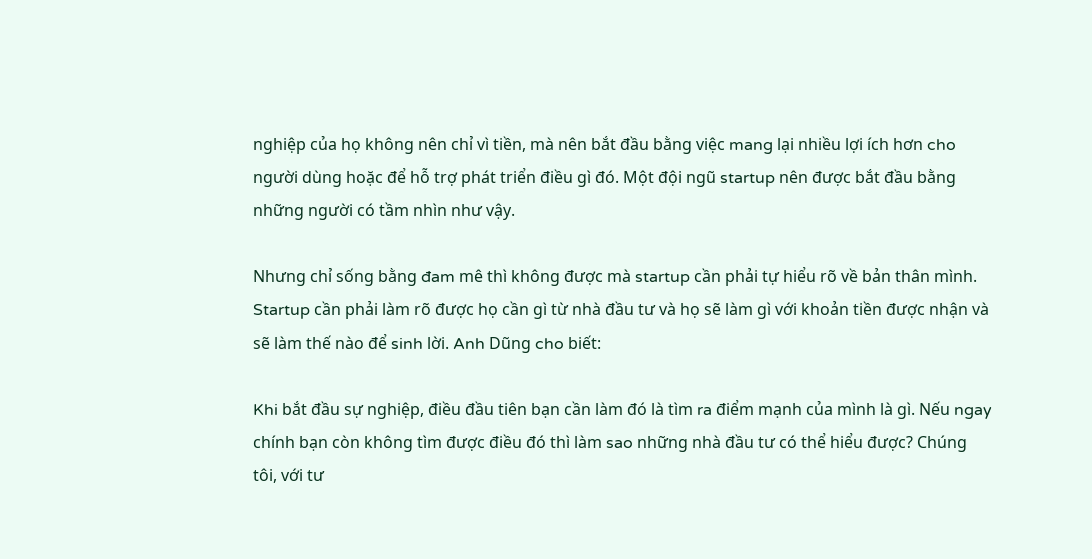nghiệp của họ không nên chỉ vì tiền, mà nên bắt đầu bằng việc mang lại nhiều lợi ích hơn cho người dùng hoặc để hỗ trợ phát triển điều gì đó. Một đội ngũ startup nên được bắt đầu bằng những người có tầm nhìn như vậy.

Nhưng chỉ sống bằng đam mê thì không được mà startup cần phải tự hiểu rõ về bản thân mình. Startup cần phải làm rõ được họ cần gì từ nhà đầu tư và họ sẽ làm gì với khoản tiền được nhận và sẽ làm thế nào để sinh lời. Anh Dũng cho biết:

Khi bắt đầu sự nghiệp, điều đầu tiên bạn cần làm đó là tìm ra điểm mạnh của mình là gì. Nếu ngay chính bạn còn không tìm được điều đó thì làm sao những nhà đầu tư có thể hiểu được? Chúng tôi, với tư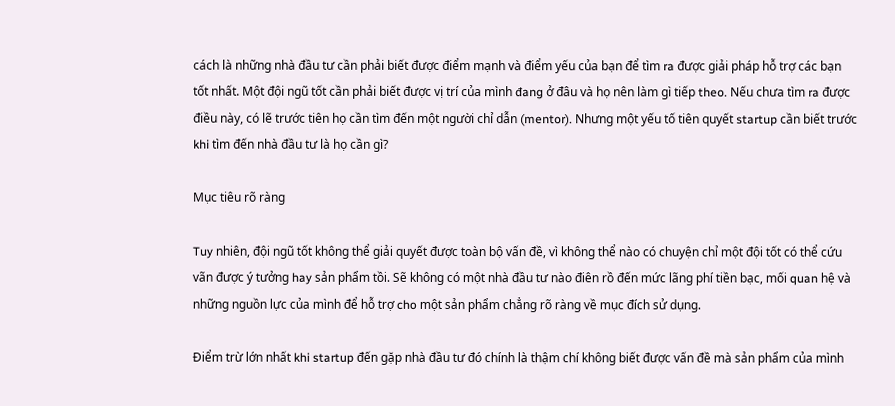cách là những nhà đầu tư cần phải biết được điểm mạnh và điểm yếu của bạn để tìm ra được giải pháp hỗ trợ các bạn tốt nhất. Một đội ngũ tốt cần phải biết được vị trí của mình đang ở đâu và họ nên làm gì tiếp theo. Nếu chưa tìm ra được điều này, có lẽ trước tiên họ cần tìm đến một người chỉ dẫn (mentor). Nhưng một yếu tố tiên quyết startup cần biết trước khi tìm đến nhà đầu tư là họ cần gì?

Mục tiêu rõ ràng

Tuy nhiên, đội ngũ tốt không thể giải quyết được toàn bộ vấn đề, vì không thể nào có chuyện chỉ một đội tốt có thể cứu vãn được ý tưởng hay sản phẩm tồi. Sẽ không có một nhà đầu tư nào điên rồ đến mức lãng phí tiền bạc, mối quan hệ và những nguồn lực của mình để hỗ trợ cho một sản phẩm chẳng rõ ràng về mục đích sử dụng.

Điểm trừ lớn nhất khi startup đến gặp nhà đầu tư đó chính là thậm chí không biết được vấn đề mà sản phẩm của mình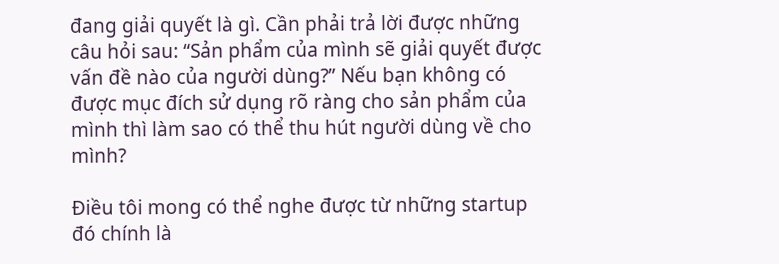đang giải quyết là gì. Cần phải trả lời được những câu hỏi sau: “Sản phẩm của mình sẽ giải quyết được vấn đề nào của người dùng?” Nếu bạn không có được mục đích sử dụng rõ ràng cho sản phẩm của mình thì làm sao có thể thu hút người dùng về cho mình?

Điều tôi mong có thể nghe được từ những startup đó chính là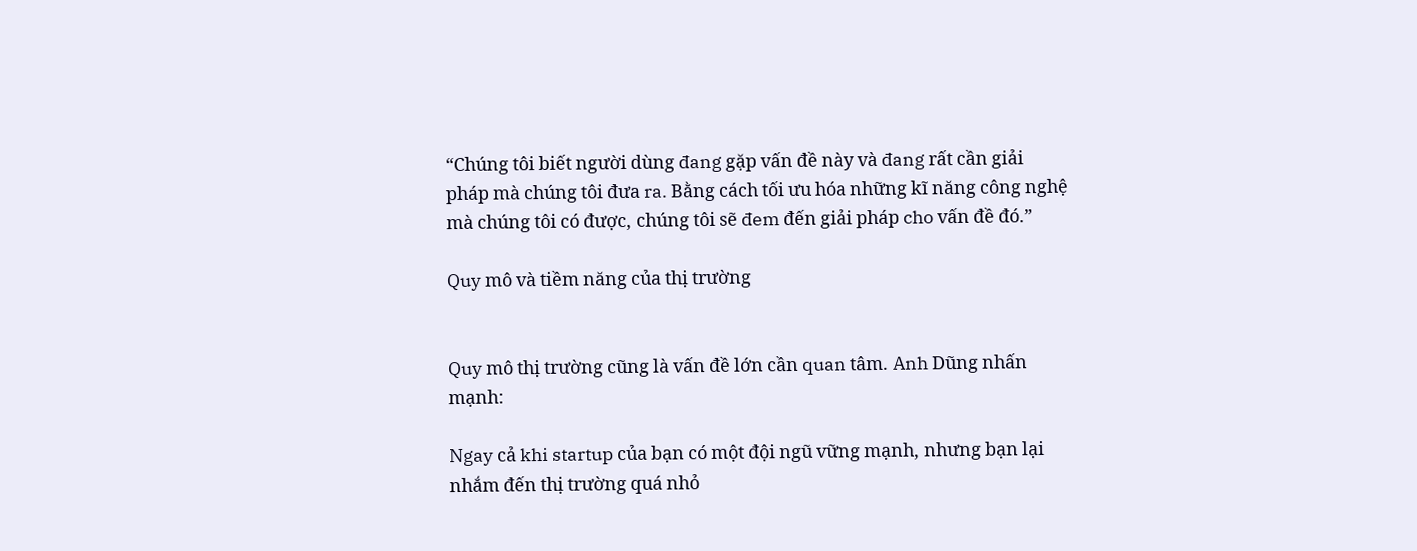“Chúng tôi biết người dùng đang gặp vấn đề này và đang rất cần giải pháp mà chúng tôi đưa ra. Bằng cách tối ưu hóa những kĩ năng công nghệ mà chúng tôi có được, chúng tôi sẽ đem đến giải pháp cho vấn đề đó.”

Quy mô và tiềm năng của thị trường


Quy mô thị trường cũng là vấn đề lớn cần quan tâm. Anh Dũng nhấn mạnh:

Ngay cả khi startup của bạn có một đội ngũ vững mạnh, nhưng bạn lại nhắm đến thị trường quá nhỏ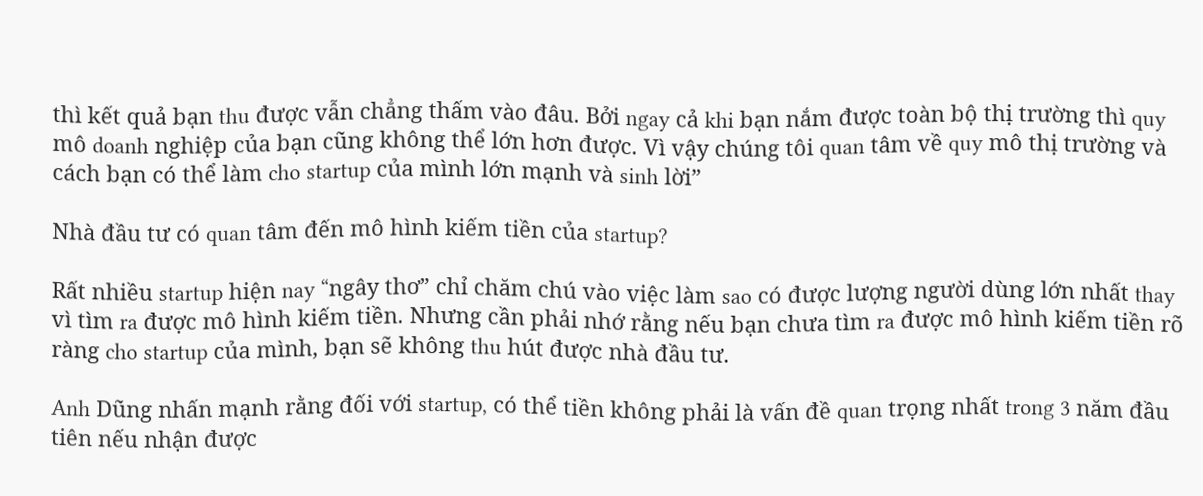thì kết quả bạn thu được vẫn chẳng thấm vào đâu. Bởi ngay cả khi bạn nắm được toàn bộ thị trường thì quy mô doanh nghiệp của bạn cũng không thể lớn hơn được. Vì vậy chúng tôi quan tâm về quy mô thị trường và cách bạn có thể làm cho startup của mình lớn mạnh và sinh lời”

Nhà đầu tư có quan tâm đến mô hình kiếm tiền của startup?

Rất nhiều startup hiện nay “ngây thơ” chỉ chăm chú vào việc làm sao có được lượng người dùng lớn nhất thay vì tìm ra được mô hình kiếm tiền. Nhưng cần phải nhớ rằng nếu bạn chưa tìm ra được mô hình kiếm tiền rõ ràng cho startup của mình, bạn sẽ không thu hút được nhà đầu tư.

Anh Dũng nhấn mạnh rằng đối với startup, có thể tiền không phải là vấn đề quan trọng nhất trong 3 năm đầu tiên nếu nhận được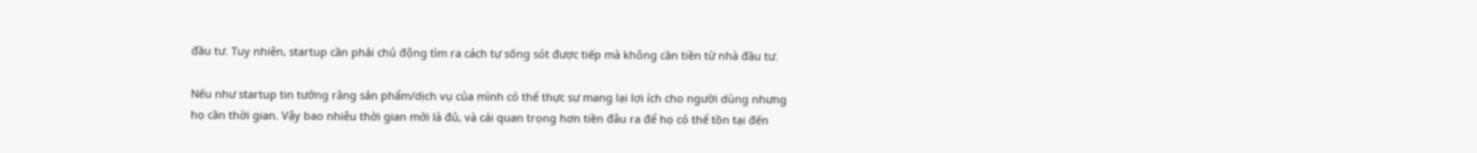đầu tư. Tuy nhiên, startup cần phải chủ động tìm ra cách tự sống sót được tiếp mà không cần tiền từ nhà đầu tư.

Nếu như startup tin tưởng rằng sản phẩm/dịch vụ của mình có thể thực sự mang lại lợi ích cho người dùng nhưng họ cần thời gian. Vậy bao nhiêu thời gian mới là đủ, và cái quan trọng hơn tiền đâu ra để họ có thể tồn tại đến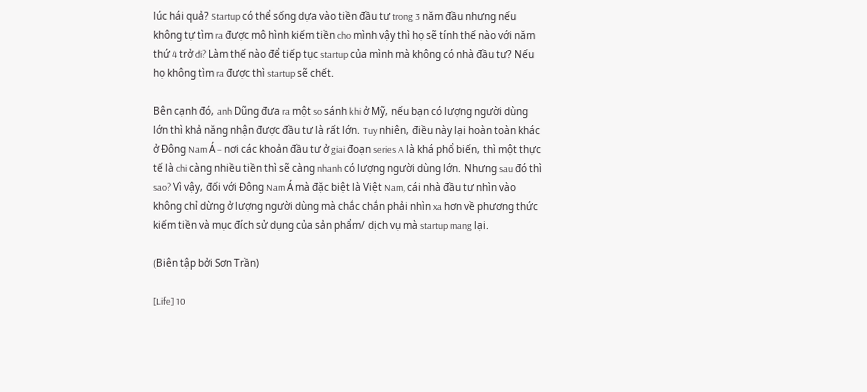lúc hái quả? Startup có thể sống dựa vào tiền đầu tư trong 3 năm đầu nhưng nếu không tự tìm ra được mô hình kiếm tiền cho mình vậy thì họ sẽ tính thế nào với năm thứ 4 trở đi? Làm thế nào để tiếp tục startup của mình mà không có nhà đầu tư? Nếu họ không tìm ra được thì startup sẽ chết.

Bên cạnh đó, anh Dũng đưa ra một so sánh khi ở Mỹ, nếu bạn có lượng người dùng lớn thì khả năng nhận được đầu tư là rất lớn. Tuy nhiên, điều này lại hoàn toàn khác ở Đông Nam Á – nơi các khoản đầu tư ở giai đoạn series A là khá phổ biến, thì một thực tế là chi càng nhiều tiền thì sẽ càng nhanh có lượng người dùng lớn. Nhưng sau đó thì sao? Vì vậy, đối với Đông Nam Á mà đặc biệt là Việt Nam, cái nhà đầu tư nhìn vào không chỉ dừng ở lượng người dùng mà chắc chắn phải nhìn xa hơn về phương thức kiếm tiền và mục đích sử dụng của sản phẩm/ dịch vụ mà startup mang lại.

(Biên tập bởi Sơn Trần)

[Life] 10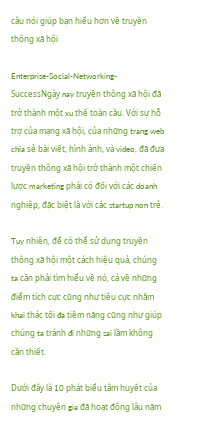câu nói giúp bạn hiểu hơn về truyền thông xã hội

Enterprise-Social-Networking-SuccessNgày nay truyền thông xã hội đã trở thành một xu thế toàn cầu. Với sự hỗ trợ của mạng xã hội, của những trang web chia sẻ bài viết, hình ảnh, và video, đã đưa truyền thông xã hội trở thành một chiến lược marketing phải có đối với các doanh nghiệp, đặc biệt là với các startup non trẻ.

Tuy nhiên, để có thể sử dụng truyền thông xã hội một cách hiệu quả, chúng ta cần phải tìm hiểu về nó, cả về những điểm tích cực cũng như tiêu cực nhằm khai thác tối đa tiềm năng cũng như giúp chúng ta tránh đi những sai lầm không cần thiết.

Dưới đây là 10 phát biểu tâm huyết của những chuyên gia đã hoạt động lâu năm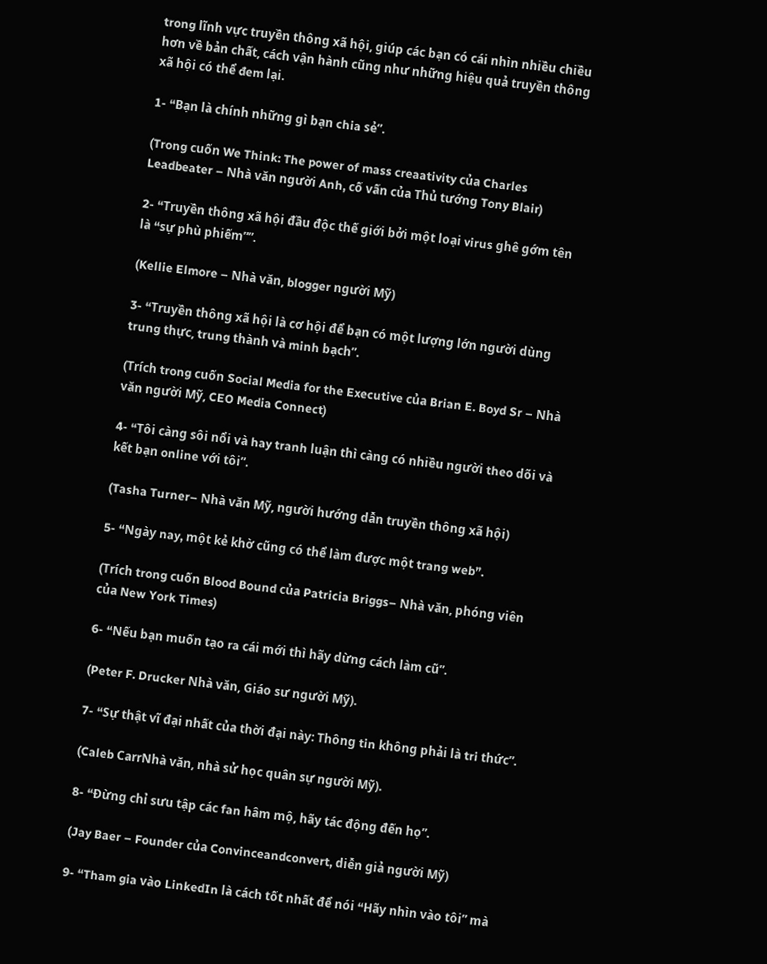trong lĩnh vực truyền thông xã hội, giúp các bạn có cái nhìn nhiều chiều hơn về bản chất, cách vận hành cũng như những hiệu quả truyền thông xã hội có thể đem lại.

1- “Bạn là chính những gì bạn chia sẻ”.

(Trong cuốn We Think: The power of mass creaativity của Charles Leadbeater – Nhà văn người Anh, cố vấn của Thủ tướng Tony Blair)

2- “Truyền thông xã hội đầu độc thế giới bởi một loại virus ghê gớm tên là “sự phù phiếm””.

(Kellie Elmore – Nhà văn, blogger người Mỹ)

3- “Truyền thông xã hội là cơ hội để bạn có một lượng lớn người dùng trung thực, trung thành và minh bạch”.

(Trích trong cuốn Social Media for the Executive của Brian E. Boyd Sr – Nhà văn người Mỹ, CEO Media Connect)

4- “Tôi càng sôi nổi và hay tranh luận thì càng có nhiều người theo dõi và kết bạn online với tôi”.

(Tasha Turner– Nhà văn Mỹ, người hướng dẫn truyền thông xã hội)

5- “Ngày nay, một kẻ khờ cũng có thể làm được một trang web”.

(Trích trong cuốn Blood Bound của Patricia Briggs– Nhà văn, phóng viên của New York Times)

6- “Nếu bạn muốn tạo ra cái mới thì hãy dừng cách làm cũ”.

(Peter F. Drucker Nhà văn, Giáo sư người Mỹ).

7- “Sự thật vĩ đại nhất của thời đại này: Thông tin không phải là tri thức”.

(Caleb CarrNhà văn, nhà sử học quân sự người Mỹ).

8- “Đừng chỉ sưu tập các fan hâm mộ, hãy tác động đến họ”.

(Jay Baer – Founder của Convinceandconvert, diễn giả người Mỹ)

9- “Tham gia vào LinkedIn là cách tốt nhất để nói “Hãy nhìn vào tôi” mà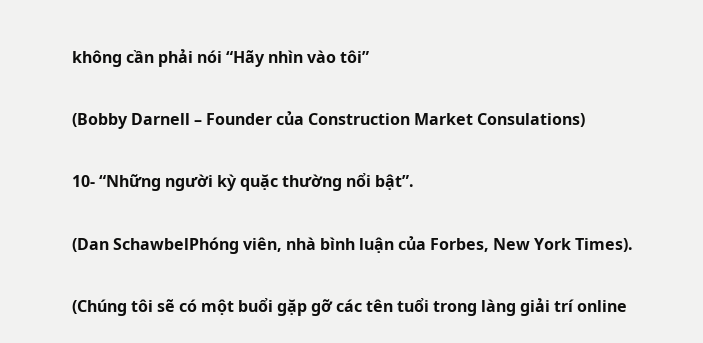không cần phải nói “Hãy nhìn vào tôi”

(Bobby Darnell – Founder của Construction Market Consulations)

10- “Những người kỳ quặc thường nổi bật”.

(Dan SchawbelPhóng viên, nhà bình luận của Forbes, New York Times).

(Chúng tôi sẽ có một buổi gặp gỡ các tên tuổi trong làng giải trí online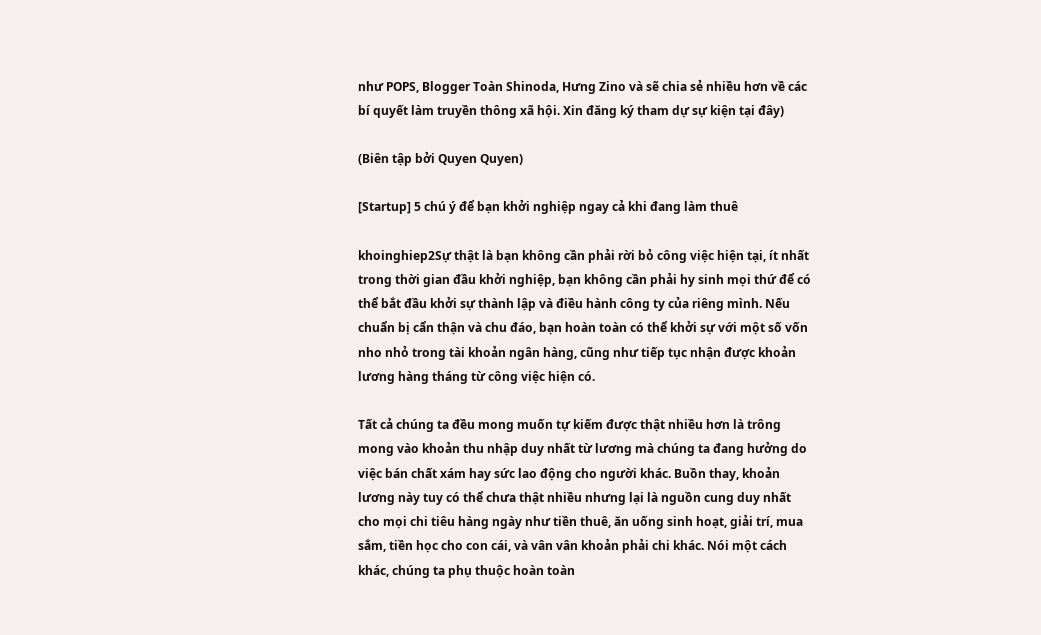như POPS, Blogger Toàn Shinoda, Hưng Zino và sẽ chia sẻ nhiều hơn về các bí quyết làm truyền thông xã hội. Xin đăng ký tham dự sự kiện tại đây)

(Biên tập bởi Quyen Quyen)

[Startup] 5 chú ý để bạn khởi nghiệp ngay cả khi đang làm thuê

khoinghiep2Sự thật là bạn không cần phải rời bỏ công việc hiện tại, ít nhất trong thời gian đầu khởi nghiệp, bạn không cần phải hy sinh mọi thứ để có thể bắt đầu khởi sự thành lập và điều hành công ty của riêng mình. Nếu chuẩn bị cẩn thận và chu đáo, bạn hoàn toàn có thể khởi sự với một số vốn nho nhỏ trong tài khoản ngân hàng, cũng như tiếp tục nhận được khoản lương hàng tháng từ công việc hiện có.

Tất cả chúng ta đều mong muốn tự kiếm được thật nhiều hơn là trông mong vào khoản thu nhập duy nhất từ lương mà chúng ta đang hưởng do việc bán chất xám hay sức lao động cho người khác. Buồn thay, khoản lương này tuy có thể chưa thật nhiều nhưng lại là nguồn cung duy nhất cho mọi chi tiêu hàng ngày như tiền thuê, ăn uống sinh hoạt, giải trí, mua sắm, tiền học cho con cái, và vân vân khoản phải chi khác. Nói một cách khác, chúng ta phụ thuộc hoàn toàn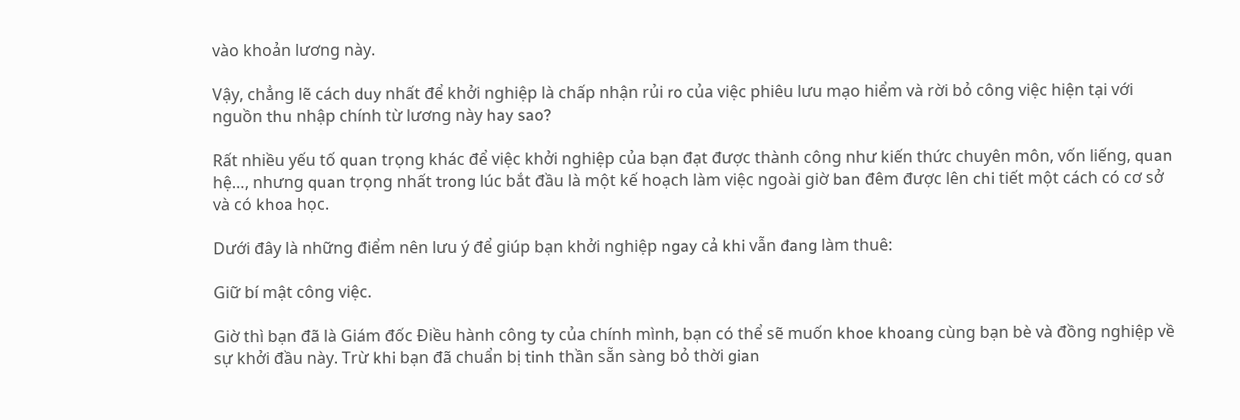vào khoản lương này.

Vậy, chẳng lẽ cách duy nhất để khởi nghiệp là chấp nhận rủi ro của việc phiêu lưu mạo hiểm và rời bỏ công việc hiện tại với nguồn thu nhập chính từ lương này hay sao?

Rất nhiều yếu tố quan trọng khác để việc khởi nghiệp của bạn đạt được thành công như kiến thức chuyên môn, vốn liếng, quan hệ…, nhưng quan trọng nhất trong lúc bắt đầu là một kế hoạch làm việc ngoài giờ ban đêm được lên chi tiết một cách có cơ sở và có khoa học.

Dưới đây là những điểm nên lưu ý để giúp bạn khởi nghiệp ngay cả khi vẫn đang làm thuê:

Giữ bí mật công việc.

Giờ thì bạn đã là Giám đốc Điều hành công ty của chính mình, bạn có thể sẽ muốn khoe khoang cùng bạn bè và đồng nghiệp về sự khởi đầu này. Trừ khi bạn đã chuẩn bị tinh thần sẵn sàng bỏ thời gian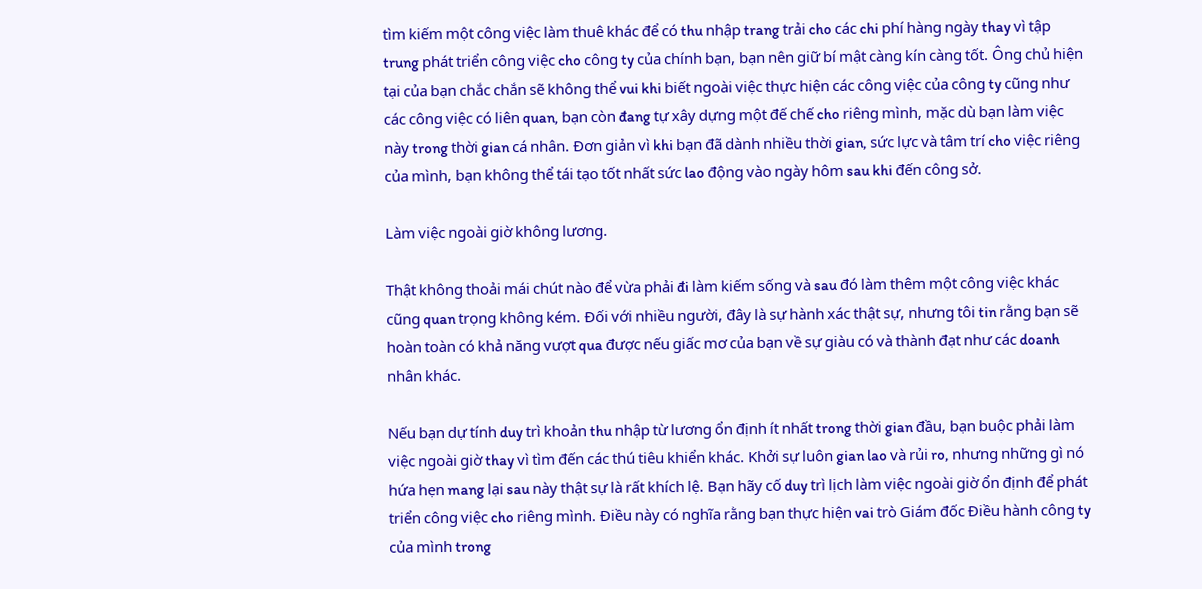tìm kiếm một công việc làm thuê khác để có thu nhập trang trải cho các chi phí hàng ngày thay vì tập trung phát triển công việc cho công ty của chính bạn, bạn nên giữ bí mật càng kín càng tốt. Ông chủ hiện tại của bạn chắc chắn sẽ không thể vui khi biết ngoài việc thực hiện các công việc của công ty cũng như các công việc có liên quan, bạn còn đang tự xây dựng một đế chế cho riêng mình, mặc dù bạn làm việc này trong thời gian cá nhân. Đơn giản vì khi bạn đã dành nhiều thời gian, sức lực và tâm trí cho việc riêng của mình, bạn không thể tái tạo tốt nhất sức lao động vào ngày hôm sau khi đến công sở.

Làm việc ngoài giờ không lương.

Thật không thoải mái chút nào để vừa phải đi làm kiếm sống và sau đó làm thêm một công việc khác cũng quan trọng không kém. Đối với nhiều người, đây là sự hành xác thật sự, nhưng tôi tin rằng bạn sẽ hoàn toàn có khả năng vượt qua được nếu giấc mơ của bạn về sự giàu có và thành đạt như các doanh nhân khác.

Nếu bạn dự tính duy trì khoản thu nhập từ lương ổn định ít nhất trong thời gian đầu, bạn buộc phải làm việc ngoài giờ thay vì tìm đến các thú tiêu khiển khác. Khởi sự luôn gian lao và rủi ro, nhưng những gì nó hứa hẹn mang lại sau này thật sự là rất khích lệ. Bạn hãy cố duy trì lịch làm việc ngoài giờ ổn định để phát triển công việc cho riêng mình. Điều này có nghĩa rằng bạn thực hiện vai trò Giám đốc Điều hành công ty của mình trong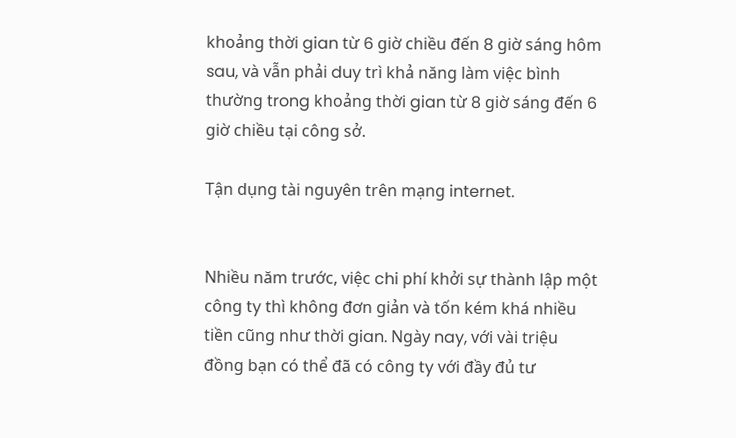khoảng thời gian từ 6 giờ chiều đến 8 giờ sáng hôm sau, và vẫn phải duy trì khả năng làm việc bình thường trong khoảng thời gian từ 8 giờ sáng đến 6 giờ chiều tại công sở.

Tận dụng tài nguyên trên mạng internet.


Nhiều năm trước, việc chi phí khởi sự thành lập một công ty thì không đơn giản và tốn kém khá nhiều tiền cũng như thời gian. Ngày nay, với vài triệu đồng bạn có thể đã có công ty với đầy đủ tư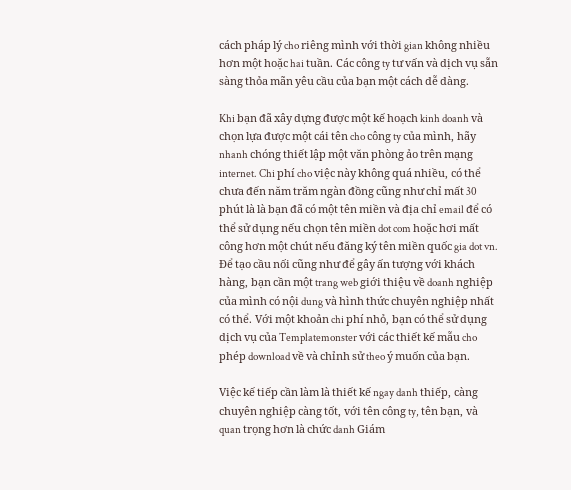cách pháp lý cho riêng mình với thời gian không nhiều hơn một hoặc hai tuần. Các công ty tư vấn và dịch vụ sẵn sàng thỏa mãn yêu cầu của bạn một cách dễ dàng.

Khi bạn đã xây dựng được một kế hoạch kinh doanh và chọn lựa được một cái tên cho công ty của mình, hãy nhanh chóng thiết lập một văn phòng ảo trên mạng internet. Chi phí cho việc này không quá nhiều, có thể chưa đến năm trăm ngàn đồng cũng như chỉ mất 30 phút là là bạn đã có một tên miền và địa chỉ email để có thể sử dụng nếu chọn tên miền dot com hoặc hơi mất công hơn một chút nếu đăng ký tên miền quốc gia dot vn. Để tạo cầu nối cũng như để gây ấn tượng với khách hàng, bạn cần một trang web giới thiệu về doanh nghiệp của mình có nội dung và hình thức chuyên nghiệp nhất có thể. Với một khoản chi phí nhỏ, bạn có thể sử dụng dịch vụ của Templatemonster với các thiết kế mẫu cho phép download về và chỉnh sử theo ý muốn của bạn.

Việc kế tiếp cần làm là thiết kế ngay danh thiếp, càng chuyên nghiệp càng tốt, với tên công ty, tên bạn, và quan trọng hơn là chức danh Giám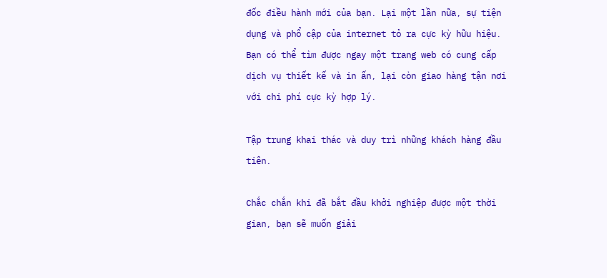đốc điều hành mới của bạn. Lại một lần nữa, sự tiện dụng và phổ cập của internet tỏ ra cực kỳ hữu hiệu. Bạn có thể tìm được ngay một trang web có cung cấp dịch vụ thiết kế và in ấn, lại còn giao hàng tận nơi với chi phí cực kỳ hợp lý.

Tập trung khai thác và duy trì những khách hàng đầu tiên.

Chắc chắn khi đã bắt đầu khởi nghiệp được một thời gian, bạn sẽ muốn giải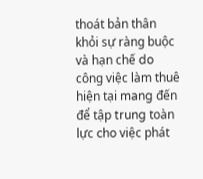thoát bản thân khỏi sự ràng buộc và hạn chế do công việc làm thuê hiện tại mang đến để tập trung toàn lực cho việc phát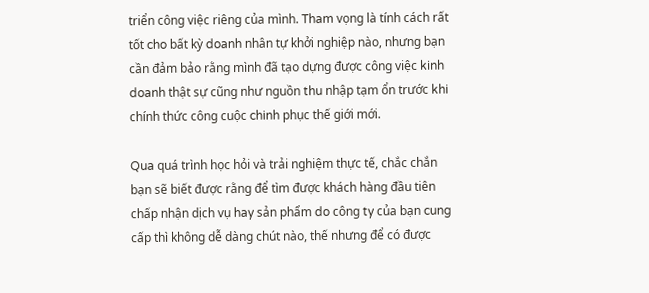triển công việc riêng của mình. Tham vọng là tính cách rất tốt cho bất kỳ doanh nhân tự khởi nghiệp nào, nhưng bạn cần đảm bảo rằng mình đã tạo dựng được công việc kinh doanh thật sự cũng như nguồn thu nhập tạm ổn trước khi chính thức công cuộc chinh phục thế giới mới.

Qua quá trình học hỏi và trải nghiệm thực tế, chắc chắn bạn sẽ biết được rằng để tìm được khách hàng đầu tiên chấp nhận dịch vụ hay sản phẩm do công ty của bạn cung cấp thì không dễ dàng chút nào, thế nhưng để có được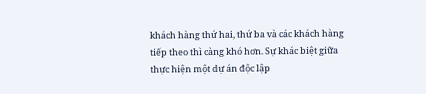khách hàng thứ hai, thứ ba và các khách hàng tiếp theo thì càng khó hơn. Sự khác biệt giữa thực hiện một dự án độc lập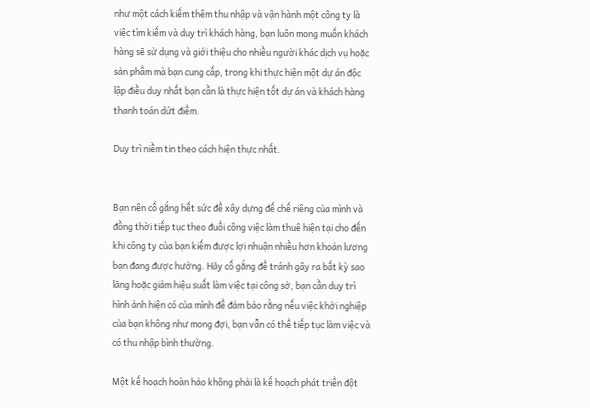như một cách kiếm thêm thu nhập và vận hành một công ty là việc tìm kiếm và duy trì khách hàng, bạn luôn mong muốn khách hàng sẽ sử dụng và giới thiệu cho nhiều người khác dịch vụ hoặc sản phẩm mà bạn cung cấp, trong khi thực hiện một dự án độc lập điều duy nhất bạn cần là thực hiện tốt dự án và khách hàng thanh toán dứt điểm.

Duy trì niềm tin theo cách hiện thực nhất.


Bạn nên cố gắng hết sức để xây dựng đế chế riêng của mình và đồng thời tiếp tục theo đuổi công việc làm thuê hiện tại cho đến khi công ty của bạn kiếm được lợi nhuận nhiều hơn khoản lương bạn đang được hưởng. Hãy cố gắng để tránh gây ra bất kỳ sao lãng hoặc giảm hiệu suất làm việc tại công sở, bạn cần duy trì hình ảnh hiện có của mình để đảm bảo rằng nếu việc khởi nghiệp của bạn không như mong đợi, bạn vẫn có thể tiếp tục làm việc và có thu nhập bình thường.

Một kế hoạch hoàn hảo không phải là kế hoạch phát triển đột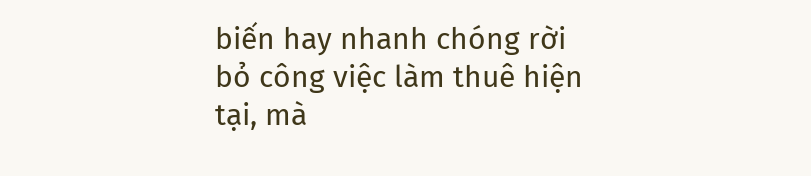biến hay nhanh chóng rời bỏ công việc làm thuê hiện tại, mà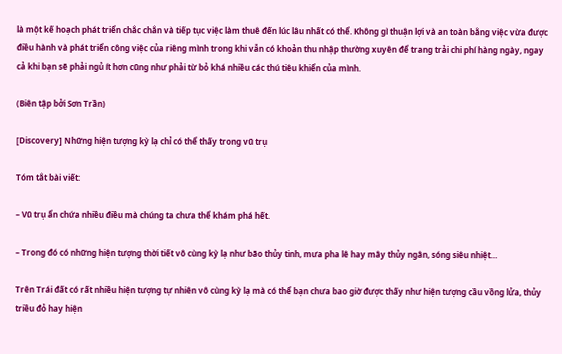là một kế hoạch phát triển chắc chắn và tiếp tục việc làm thuê đến lúc lâu nhất có thể. Không gì thuận lợi và an toàn bằng việc vừa được điều hành và phát triển công việc của riêng mình trong khi vẫn có khoản thu nhập thường xuyên để trang trải chi phí hàng ngày, ngay cả khi bạn sẽ phải ngủ ít hơn cũng như phải từ bỏ khá nhiều các thú tiêu khiển của mình.

(Biên tập bởi Sơn Trần)

[Discovery] Những hiện tượng kỳ lạ chỉ có thể thấy trong vũ trụ

Tóm tắt bài viết:

– Vũ trụ ẩn chứa nhiều điều mà chúng ta chưa thể khám phá hết.

– Trong đó có những hiện tượng thời tiết vô cùng kỳ lạ như bão thủy tinh, mưa pha lê hay mây thủy ngân, sóng siêu nhiệt…

Trên Trái đất có rất nhiều hiện tượng tự nhiên vô cùng kỳ lạ mà có thể bạn chưa bao giờ được thấy như hiện tượng cầu vồng lửa, thủy triều đỏ hay hiện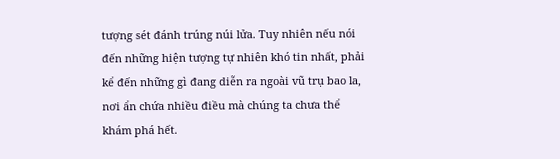tượng sét đánh trúng núi lửa. Tuy nhiên nếu nói đến những hiện tượng tự nhiên khó tin nhất, phải kể đến những gì đang diễn ra ngoài vũ trụ bao la, nơi ẩn chứa nhiều điều mà chúng ta chưa thể khám phá hết.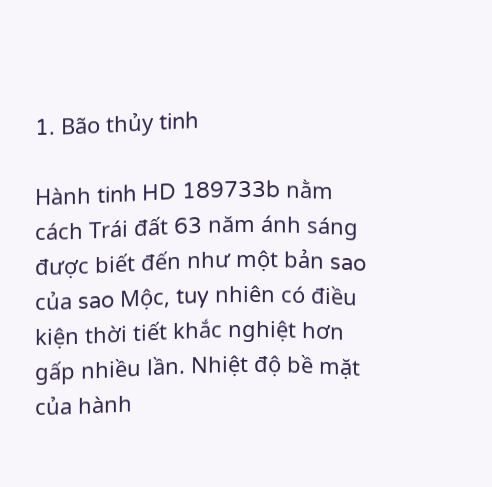1. Bão thủy tinh

Hành tinh HD 189733b nằm cách Trái đất 63 năm ánh sáng được biết đến như một bản sao của sao Mộc, tuy nhiên có điều kiện thời tiết khắc nghiệt hơn gấp nhiều lần. Nhiệt độ bề mặt của hành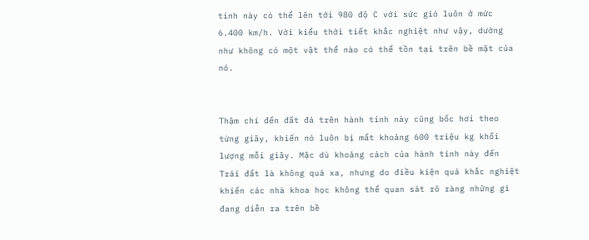tinh này có thể lên tới 980 độ C với sức gió luôn ở mức 6.400 km/h. Với kiểu thời tiết khắc nghiệt như vậy, dường như không có một vật thể nào có thể tồn tại trên bề mặt của nó.


Thậm chí đến đất đá trên hành tinh này cũng bốc hơi theo từng giây, khiến nó luôn bị mất khoảng 600 triệu kg khối lượng mỗi giây. Mặc dù khoảng cách của hành tinh này đến Trái đất là không quá xa, nhưng do điều kiện quá khắc nghiệt khiến các nhà khoa học không thể quan sát rõ ràng những gì đang diễn ra trên bề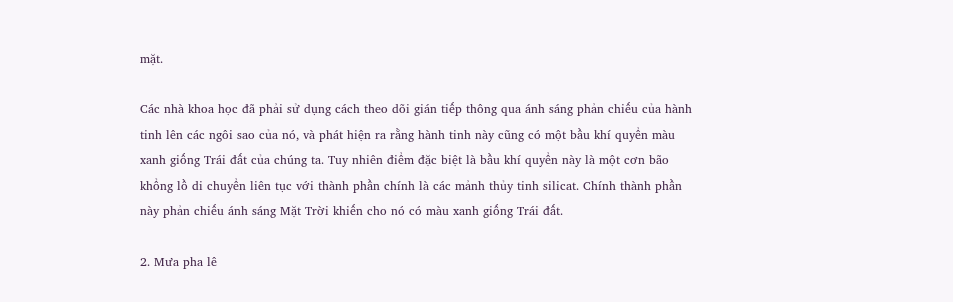mặt.

Các nhà khoa học đã phải sử dụng cách theo dõi gián tiếp thông qua ánh sáng phản chiếu của hành tinh lên các ngôi sao của nó, và phát hiện ra rằng hành tinh này cũng có một bầu khí quyển màu xanh giống Trái đất của chúng ta. Tuy nhiên điểm đặc biệt là bầu khí quyển này là một cơn bão khổng lồ di chuyển liên tục với thành phần chính là các mảnh thủy tinh silicat. Chính thành phần này phản chiếu ánh sáng Mặt Trời khiến cho nó có màu xanh giống Trái đất.

2. Mưa pha lê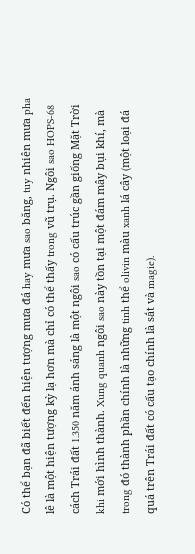Có thể bạn đã biết đến hiện tượng mưa đá hay mưa sao băng, tuy nhiên mưa pha lê là một hiện tượng kỳ lạ hơn mà chỉ có thể thấy trong vũ trụ. Ngôi sao HOPS-68 cách Trái đất 1.350 năm ánh sáng là một ngôi sao có cấu trúc gần giống Mặt Trời khi mới hình thành. Xung quanh ngôi sao này tồn tại một đám mây bụi khí, mà trong đó thành phần chính là những tinh thể olivin màu xanh lá cây (một loại đá quá trên Trái đất có cấu tạo chính là sắt và magie).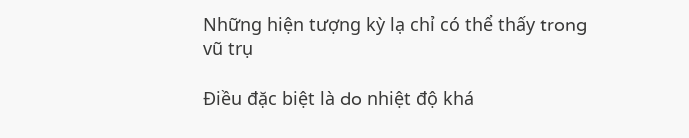Những hiện tượng kỳ lạ chỉ có thể thấy trong vũ trụ

Điều đặc biệt là do nhiệt độ khá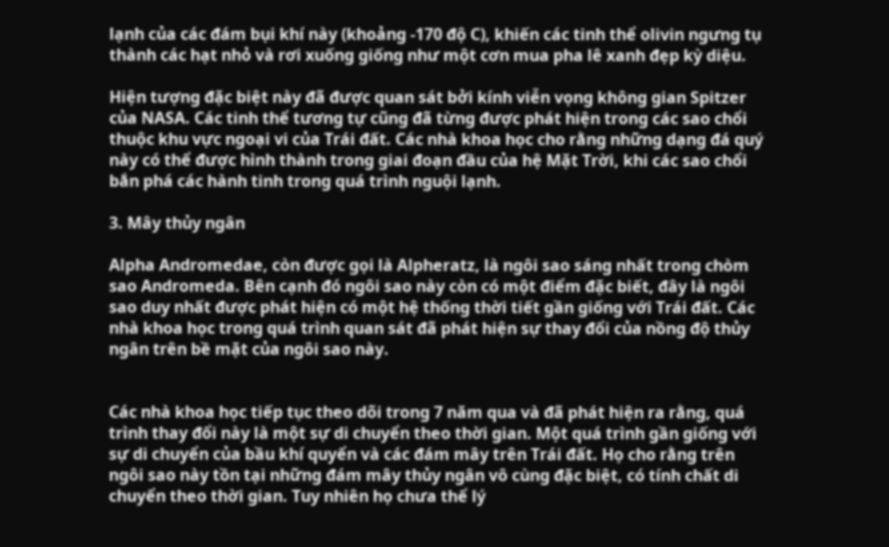lạnh của các đám bụi khí này (khoảng -170 độ C), khiến các tinh thể olivin ngưng tụ thành các hạt nhỏ và rơi xuống giống như một cơn mua pha lê xanh đẹp kỳ diệu.

Hiện tượng đặc biệt này đã được quan sát bởi kính viễn vọng không gian Spitzer của NASA. Các tinh thể tương tự cũng đã từng được phát hiện trong các sao chổi thuộc khu vực ngoại vi của Trái đất. Các nhà khoa học cho rằng những dạng đá quý này có thể được hình thành trong giai đoạn đầu của hệ Mặt Trời, khi các sao chổi bắn phá các hành tinh trong quá trình nguội lạnh.

3. Mây thủy ngân

Alpha Andromedae, còn được gọi là Alpheratz, là ngôi sao sáng nhất trong chòm sao Andromeda. Bên cạnh đó ngôi sao này còn có một điểm đặc biết, đây là ngôi sao duy nhất được phát hiện có một hệ thống thời tiết gần giống với Trái đất. Các nhà khoa học trong quá trình quan sát đã phát hiện sự thay đổi của nồng độ thủy ngân trên bề mặt của ngôi sao này.


Các nhà khoa học tiếp tục theo dõi trong 7 năm qua và đã phát hiện ra rằng, quá trình thay đổi này là một sự di chuyển theo thời gian. Một quá trình gần giống với sự di chuyển của bầu khí quyển và các đám mây trên Trái đất. Họ cho rằng trên ngôi sao này tồn tại những đám mây thủy ngân vô cùng đặc biệt, có tính chất di chuyển theo thời gian. Tuy nhiên họ chưa thể lý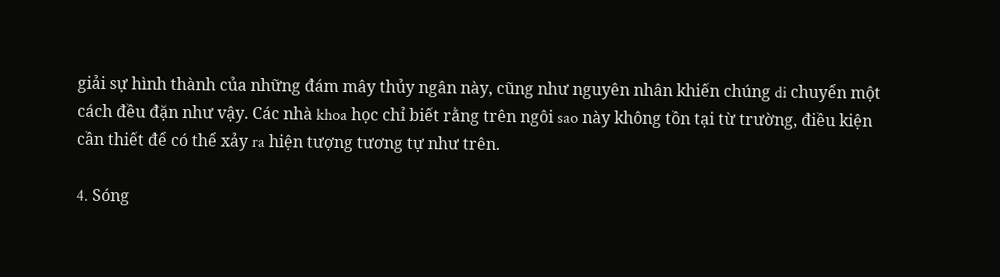giải sự hình thành của những đám mây thủy ngân này, cũng như nguyên nhân khiến chúng di chuyển một cách đều đặn như vậy. Các nhà khoa học chỉ biết rằng trên ngôi sao này không tồn tại từ trường, điều kiện cần thiết để có thể xảy ra hiện tượng tương tự như trên.

4. Sóng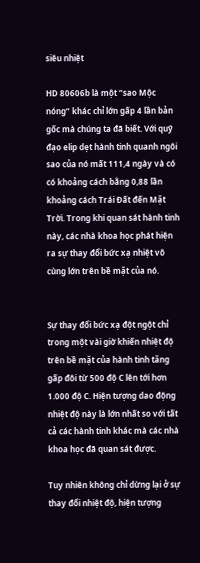siêu nhiệt

HD 80606b là một “sao Mộc nóng” khác chỉ lớn gấp 4 lần bản gốc mà chúng ta đã biết. Với quỹ đạo elip dẹt hành tinh quanh ngôi sao của nó mất 111,4 ngày và có có khoảng cách bằng 0,88 lần khoảng cách Trái Đất đến Mặt Trời. Trong khi quan sát hành tinh này, các nhà khoa học phát hiện ra sự thay đổi bức xạ nhiệt vô cùng lớn trên bề mặt của nó.


Sự thay đổi bức xạ đột ngột chỉ trong một vài giờ khiến nhiệt độ trên bề mặt của hành tinh tăng gấp đôi từ 500 độ C lên tới hơn 1.000 độ C. Hiện tượng dao động nhiệt độ này là lớn nhất so với tất cả các hành tinh khác mà các nhà khoa học đã quan sát được.

Tuy nhiên không chỉ dừng lại ở sự thay đổi nhiệt độ, hiện tượng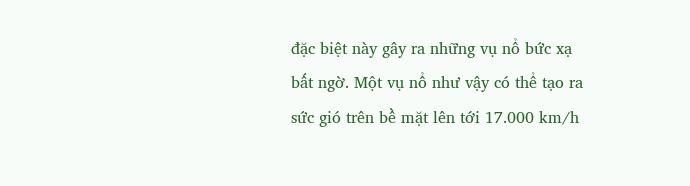đặc biệt này gây ra những vụ nổ bức xạ bất ngờ. Một vụ nổ như vậy có thể tạo ra sức gió trên bề mặt lên tới 17.000 km/h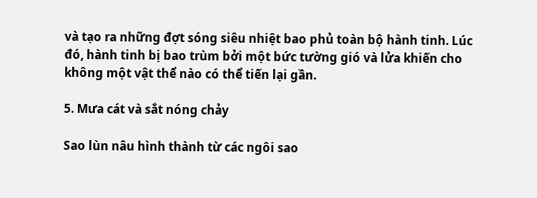và tạo ra những đợt sóng siêu nhiệt bao phủ toàn bộ hành tinh. Lúc đó, hành tinh bị bao trùm bởi một bức tường gió và lửa khiến cho không một vật thể nào có thể tiến lại gần.

5. Mưa cát và sắt nóng chảy

Sao lùn nâu hình thành từ các ngôi sao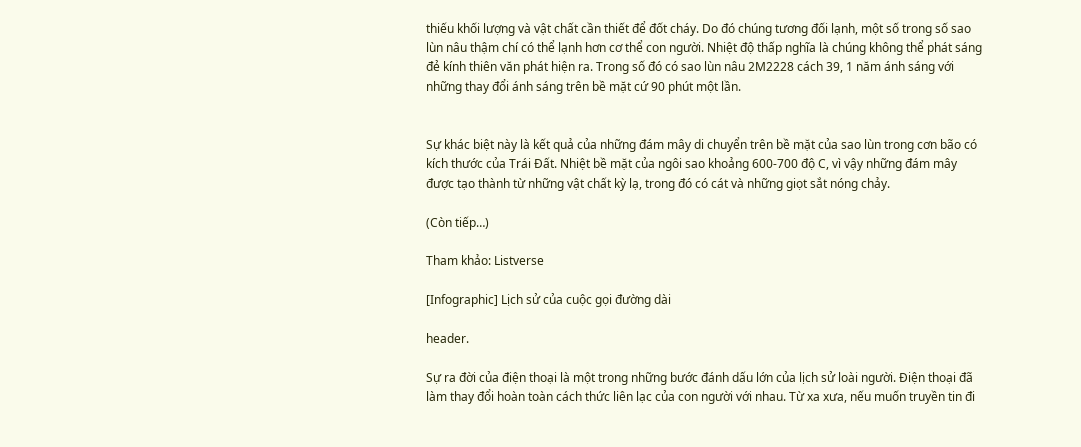thiếu khối lượng và vật chất cần thiết để đốt cháy. Do đó chúng tương đối lạnh, một số trong số sao lùn nâu thậm chí có thể lạnh hơn cơ thể con người. Nhiệt độ thấp nghĩa là chúng không thể phát sáng đẻ kính thiên văn phát hiện ra. Trong số đó có sao lùn nâu 2M2228 cách 39, 1 năm ánh sáng với những thay đổi ánh sáng trên bề mặt cứ 90 phút một lần.


Sự khác biệt này là kết quả của những đám mây di chuyển trên bề mặt của sao lùn trong cơn bão có kích thước của Trái Đất. Nhiệt bề mặt của ngôi sao khoảng 600-700 độ C, vì vậy những đám mây được tạo thành từ những vật chất kỳ lạ, trong đó có cát và những giọt sắt nóng chảy.

(Còn tiếp…)

Tham khảo: Listverse

[Infographic] Lịch sử của cuộc gọi đường dài

header.

Sự ra đời của điện thoại là một trong những bước đánh dấu lớn của lịch sử loài người. Điện thoại đã làm thay đổi hoàn toàn cách thức liên lạc của con người với nhau. Từ xa xưa, nếu muốn truyền tin đi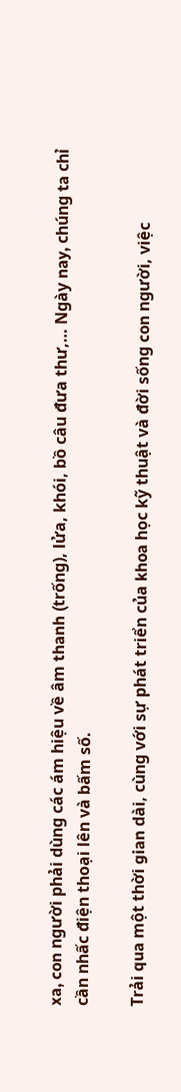xa, con người phải dùng các ám hiệu về âm thanh (trống), lửa, khói, bồ câu đưa thư,… Ngày nay, chúng ta chỉ cần nhấc điện thoại lên và bấm số.

Trải qua một thời gian dài, cùng với sự phát triển của khoa học kỹ thuật và đời sống con người, việc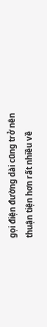gọi điện đường dài cũng trở nên thuận tiện hơn rất nhiều về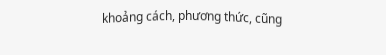khoảng cách, phương thức, cũng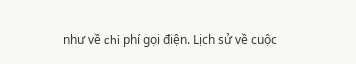như về chi phí gọi điện. Lịch sử về cuộc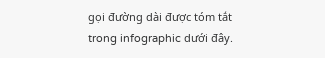gọi đường dài được tóm tắt trong infographic dưới đây.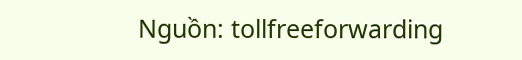Nguồn: tollfreeforwarding